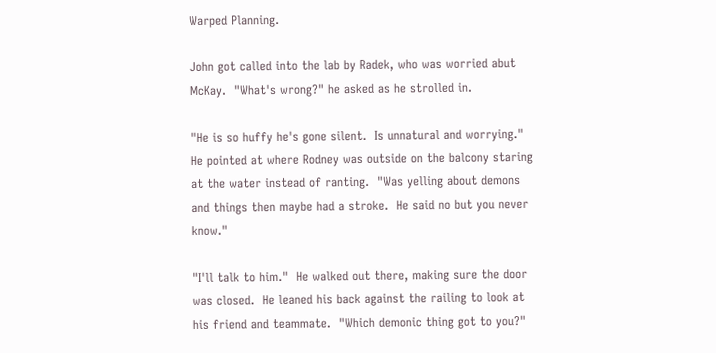Warped Planning.

John got called into the lab by Radek, who was worried abut McKay.  "What's wrong?" he asked as he strolled in.

"He is so huffy he's gone silent.  Is unnatural and worrying."  He pointed at where Rodney was outside on the balcony staring at the water instead of ranting.  "Was yelling about demons and things then maybe had a stroke.  He said no but you never know."

"I'll talk to him."  He walked out there, making sure the door was closed.  He leaned his back against the railing to look at his friend and teammate.  "Which demonic thing got to you?"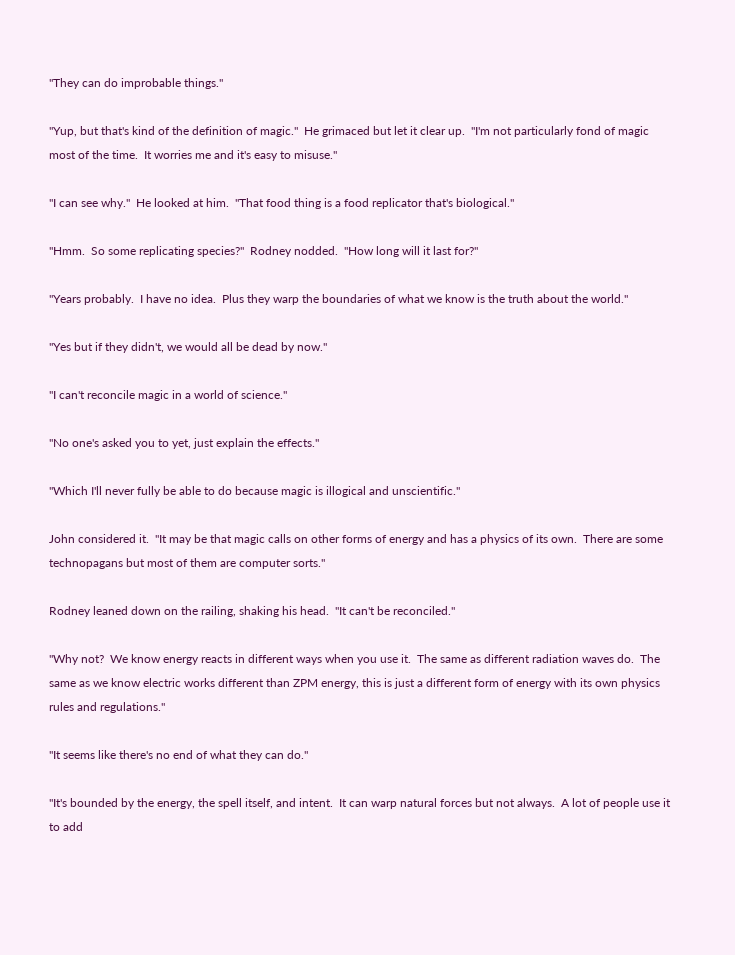"They can do improbable things."

"Yup, but that's kind of the definition of magic."  He grimaced but let it clear up.  "I'm not particularly fond of magic most of the time.  It worries me and it's easy to misuse."

"I can see why."  He looked at him.  "That food thing is a food replicator that's biological."

"Hmm.  So some replicating species?"  Rodney nodded.  "How long will it last for?"

"Years probably.  I have no idea.  Plus they warp the boundaries of what we know is the truth about the world."

"Yes but if they didn't, we would all be dead by now."

"I can't reconcile magic in a world of science."

"No one's asked you to yet, just explain the effects."

"Which I'll never fully be able to do because magic is illogical and unscientific."

John considered it.  "It may be that magic calls on other forms of energy and has a physics of its own.  There are some technopagans but most of them are computer sorts."

Rodney leaned down on the railing, shaking his head.  "It can't be reconciled."

"Why not?  We know energy reacts in different ways when you use it.  The same as different radiation waves do.  The same as we know electric works different than ZPM energy, this is just a different form of energy with its own physics rules and regulations."

"It seems like there's no end of what they can do."

"It's bounded by the energy, the spell itself, and intent.  It can warp natural forces but not always.  A lot of people use it to add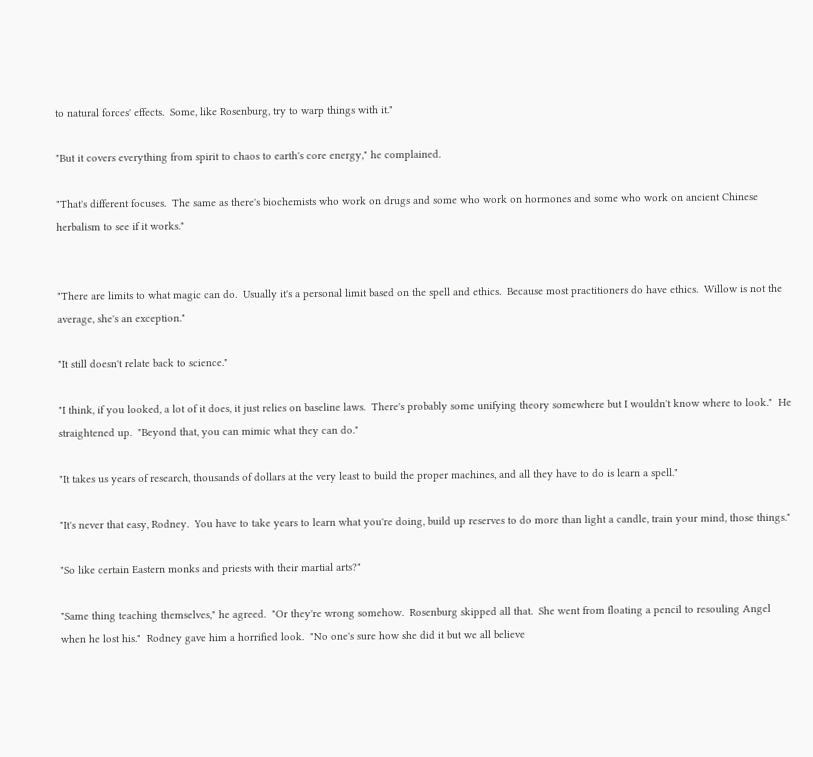to natural forces' effects.  Some, like Rosenburg, try to warp things with it."

"But it covers everything from spirit to chaos to earth's core energy," he complained.

"That's different focuses.  The same as there's biochemists who work on drugs and some who work on hormones and some who work on ancient Chinese herbalism to see if it works."


"There are limits to what magic can do.  Usually it's a personal limit based on the spell and ethics.  Because most practitioners do have ethics.  Willow is not the average, she's an exception."

"It still doesn't relate back to science."

"I think, if you looked, a lot of it does, it just relies on baseline laws.  There's probably some unifying theory somewhere but I wouldn't know where to look."  He straightened up.  "Beyond that, you can mimic what they can do."

"It takes us years of research, thousands of dollars at the very least to build the proper machines, and all they have to do is learn a spell."

"It's never that easy, Rodney.  You have to take years to learn what you're doing, build up reserves to do more than light a candle, train your mind, those things."

"So like certain Eastern monks and priests with their martial arts?"

"Same thing teaching themselves," he agreed.  "Or they're wrong somehow.  Rosenburg skipped all that.  She went from floating a pencil to resouling Angel when he lost his."  Rodney gave him a horrified look.  "No one's sure how she did it but we all believe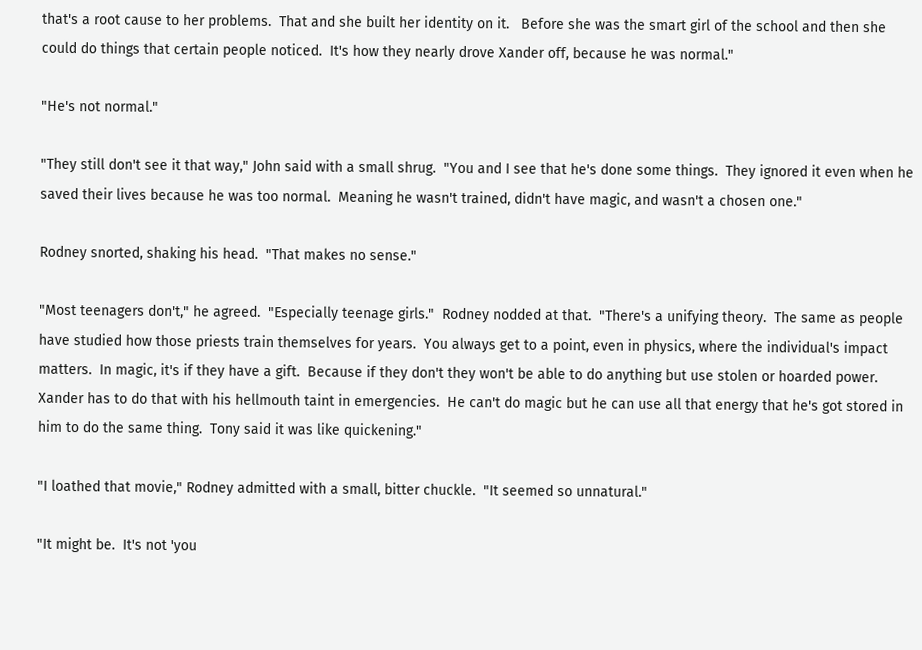that's a root cause to her problems.  That and she built her identity on it.   Before she was the smart girl of the school and then she could do things that certain people noticed.  It's how they nearly drove Xander off, because he was normal."

"He's not normal."

"They still don't see it that way," John said with a small shrug.  "You and I see that he's done some things.  They ignored it even when he saved their lives because he was too normal.  Meaning he wasn't trained, didn't have magic, and wasn't a chosen one."

Rodney snorted, shaking his head.  "That makes no sense."

"Most teenagers don't," he agreed.  "Especially teenage girls."  Rodney nodded at that.  "There's a unifying theory.  The same as people have studied how those priests train themselves for years.  You always get to a point, even in physics, where the individual's impact matters.  In magic, it's if they have a gift.  Because if they don't they won't be able to do anything but use stolen or hoarded power.  Xander has to do that with his hellmouth taint in emergencies.  He can't do magic but he can use all that energy that he's got stored in him to do the same thing.  Tony said it was like quickening."

"I loathed that movie," Rodney admitted with a small, bitter chuckle.  "It seemed so unnatural."

"It might be.  It's not 'you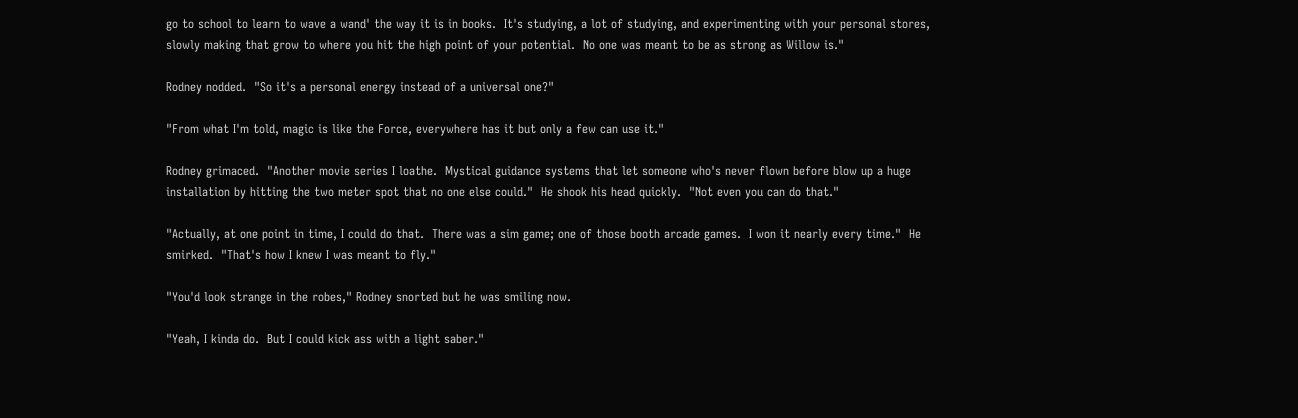go to school to learn to wave a wand' the way it is in books.  It's studying, a lot of studying, and experimenting with your personal stores, slowly making that grow to where you hit the high point of your potential.  No one was meant to be as strong as Willow is."

Rodney nodded.  "So it's a personal energy instead of a universal one?"

"From what I'm told, magic is like the Force, everywhere has it but only a few can use it."

Rodney grimaced.  "Another movie series I loathe.  Mystical guidance systems that let someone who's never flown before blow up a huge installation by hitting the two meter spot that no one else could."  He shook his head quickly.  "Not even you can do that."

"Actually, at one point in time, I could do that.  There was a sim game; one of those booth arcade games.  I won it nearly every time."  He smirked.  "That's how I knew I was meant to fly."

"You'd look strange in the robes," Rodney snorted but he was smiling now.

"Yeah, I kinda do.  But I could kick ass with a light saber."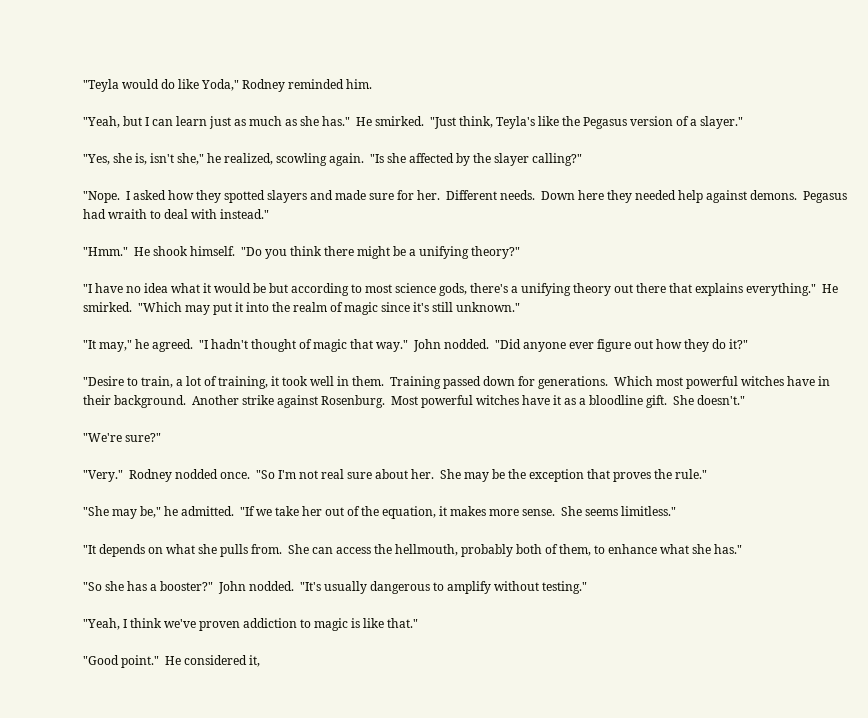"Teyla would do like Yoda," Rodney reminded him.

"Yeah, but I can learn just as much as she has."  He smirked.  "Just think, Teyla's like the Pegasus version of a slayer."

"Yes, she is, isn't she," he realized, scowling again.  "Is she affected by the slayer calling?"

"Nope.  I asked how they spotted slayers and made sure for her.  Different needs.  Down here they needed help against demons.  Pegasus had wraith to deal with instead."

"Hmm."  He shook himself.  "Do you think there might be a unifying theory?"

"I have no idea what it would be but according to most science gods, there's a unifying theory out there that explains everything."  He smirked.  "Which may put it into the realm of magic since it's still unknown."

"It may," he agreed.  "I hadn't thought of magic that way."  John nodded.  "Did anyone ever figure out how they do it?"

"Desire to train, a lot of training, it took well in them.  Training passed down for generations.  Which most powerful witches have in their background.  Another strike against Rosenburg.  Most powerful witches have it as a bloodline gift.  She doesn't."

"We're sure?"

"Very."  Rodney nodded once.  "So I'm not real sure about her.  She may be the exception that proves the rule."

"She may be," he admitted.  "If we take her out of the equation, it makes more sense.  She seems limitless."

"It depends on what she pulls from.  She can access the hellmouth, probably both of them, to enhance what she has."

"So she has a booster?"  John nodded.  "It's usually dangerous to amplify without testing."

"Yeah, I think we've proven addiction to magic is like that."

"Good point."  He considered it,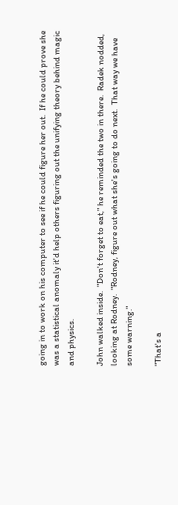going in to work on his computer to see if he could figure her out.  If he could prove she was a statistical anomaly it'd help others figuring out the unifying theory behind magic and physics.

John walked inside.  "Don't forget to eat," he reminded the two in there.  Radek nodded, looking at Rodney.  "Rodney, figure out what she's going to do next.  That way we have some warning."

"That's a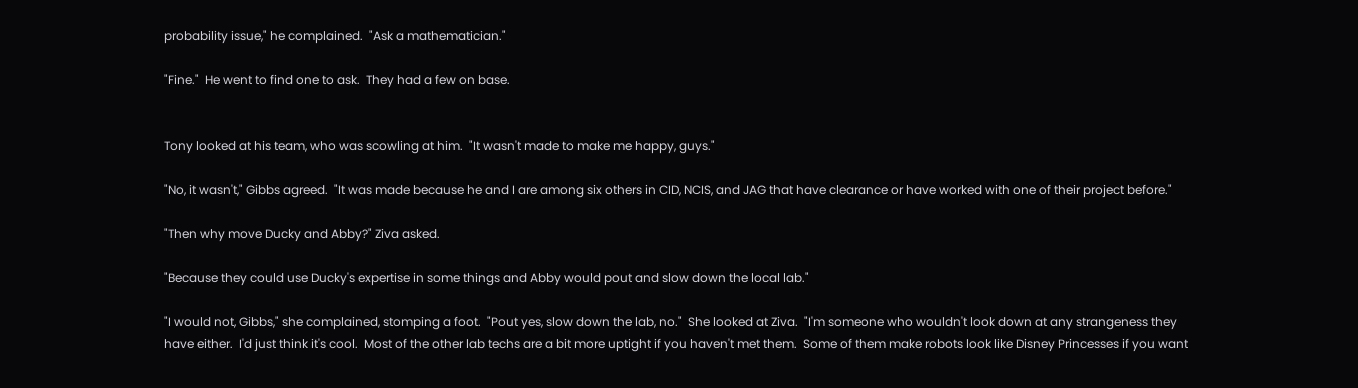probability issue," he complained.  "Ask a mathematician."

"Fine."  He went to find one to ask.  They had a few on base.


Tony looked at his team, who was scowling at him.  "It wasn't made to make me happy, guys."

"No, it wasn't," Gibbs agreed.  "It was made because he and I are among six others in CID, NCIS, and JAG that have clearance or have worked with one of their project before."

"Then why move Ducky and Abby?" Ziva asked.

"Because they could use Ducky's expertise in some things and Abby would pout and slow down the local lab."

"I would not, Gibbs," she complained, stomping a foot.  "Pout yes, slow down the lab, no."  She looked at Ziva.  "I'm someone who wouldn't look down at any strangeness they have either.  I'd just think it's cool.  Most of the other lab techs are a bit more uptight if you haven't met them.  Some of them make robots look like Disney Princesses if you want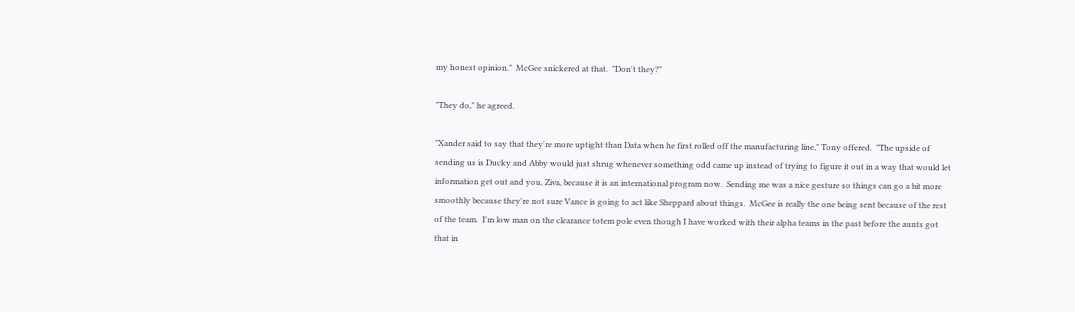my honest opinion."  McGee snickered at that.  "Don't they?"

"They do," he agreed.

"Xander said to say that they're more uptight than Data when he first rolled off the manufacturing line," Tony offered.  "The upside of sending us is Ducky and Abby would just shrug whenever something odd came up instead of trying to figure it out in a way that would let information get out and you, Ziva, because it is an international program now.  Sending me was a nice gesture so things can go a bit more smoothly because they're not sure Vance is going to act like Sheppard about things.  McGee is really the one being sent because of the rest of the team.  I'm low man on the clearance totem pole even though I have worked with their alpha teams in the past before the aunts got that in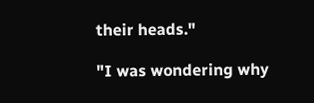their heads."

"I was wondering why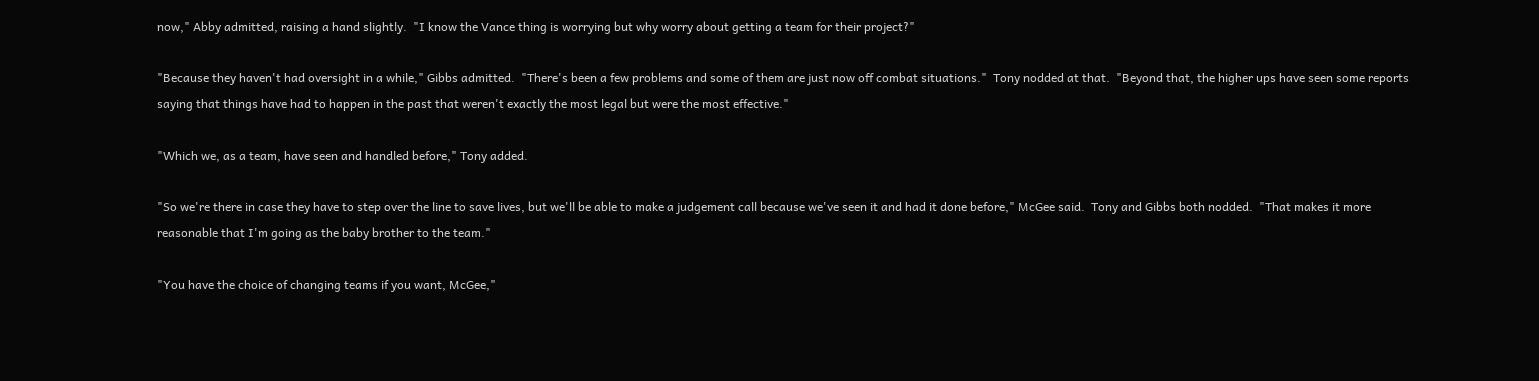now," Abby admitted, raising a hand slightly.  "I know the Vance thing is worrying but why worry about getting a team for their project?"

"Because they haven't had oversight in a while," Gibbs admitted.  "There's been a few problems and some of them are just now off combat situations."  Tony nodded at that.  "Beyond that, the higher ups have seen some reports saying that things have had to happen in the past that weren't exactly the most legal but were the most effective."

"Which we, as a team, have seen and handled before," Tony added.

"So we're there in case they have to step over the line to save lives, but we'll be able to make a judgement call because we've seen it and had it done before," McGee said.  Tony and Gibbs both nodded.  "That makes it more reasonable that I'm going as the baby brother to the team."

"You have the choice of changing teams if you want, McGee,"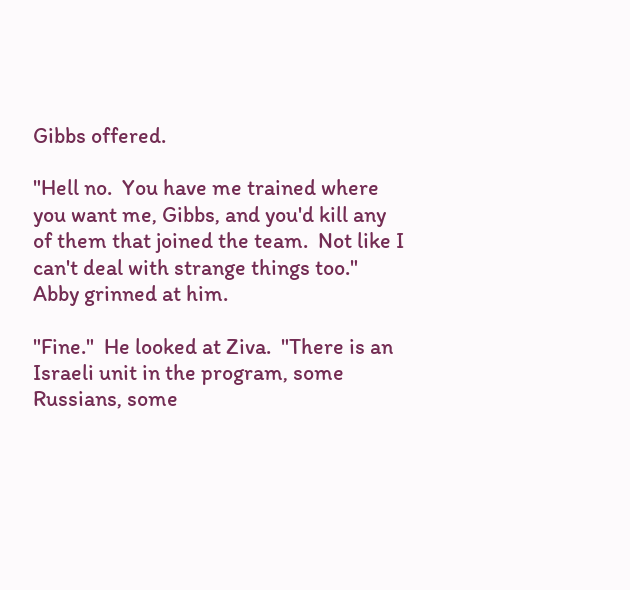Gibbs offered.

"Hell no.  You have me trained where you want me, Gibbs, and you'd kill any of them that joined the team.  Not like I can't deal with strange things too."  Abby grinned at him.

"Fine."  He looked at Ziva.  "There is an Israeli unit in the program, some Russians, some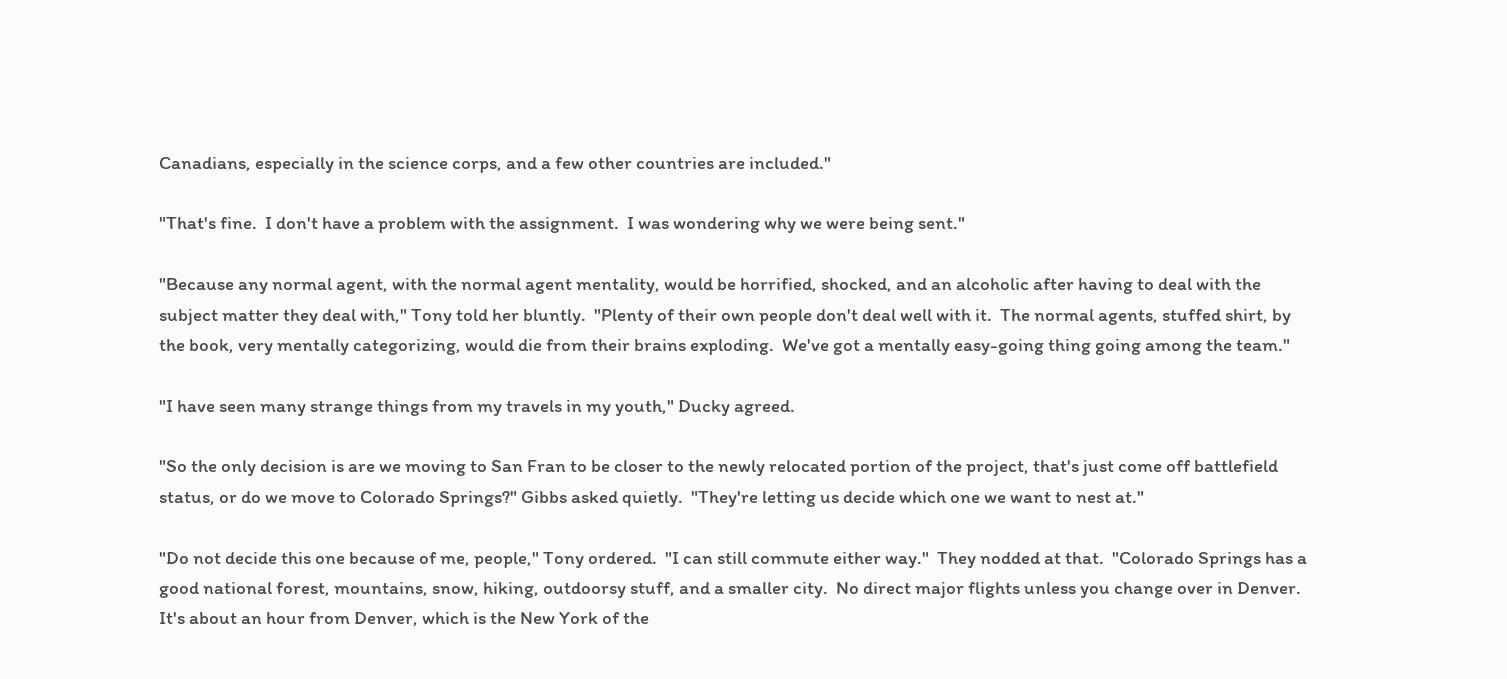Canadians, especially in the science corps, and a few other countries are included."

"That's fine.  I don't have a problem with the assignment.  I was wondering why we were being sent."

"Because any normal agent, with the normal agent mentality, would be horrified, shocked, and an alcoholic after having to deal with the subject matter they deal with," Tony told her bluntly.  "Plenty of their own people don't deal well with it.  The normal agents, stuffed shirt, by the book, very mentally categorizing, would die from their brains exploding.  We've got a mentally easy-going thing going among the team."

"I have seen many strange things from my travels in my youth," Ducky agreed.

"So the only decision is are we moving to San Fran to be closer to the newly relocated portion of the project, that's just come off battlefield status, or do we move to Colorado Springs?" Gibbs asked quietly.  "They're letting us decide which one we want to nest at."

"Do not decide this one because of me, people," Tony ordered.  "I can still commute either way."  They nodded at that.  "Colorado Springs has a good national forest, mountains, snow, hiking, outdoorsy stuff, and a smaller city.  No direct major flights unless you change over in Denver.  It's about an hour from Denver, which is the New York of the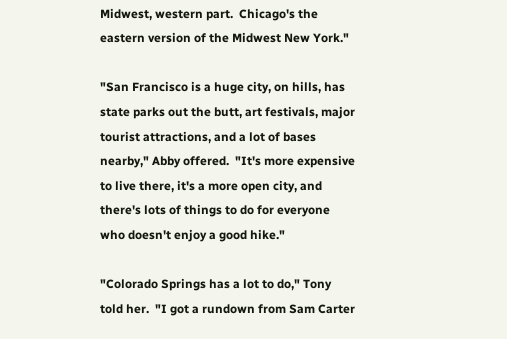Midwest, western part.  Chicago's the eastern version of the Midwest New York."

"San Francisco is a huge city, on hills, has state parks out the butt, art festivals, major tourist attractions, and a lot of bases nearby," Abby offered.  "It's more expensive to live there, it's a more open city, and there's lots of things to do for everyone who doesn't enjoy a good hike."

"Colorado Springs has a lot to do," Tony told her.  "I got a rundown from Sam Carter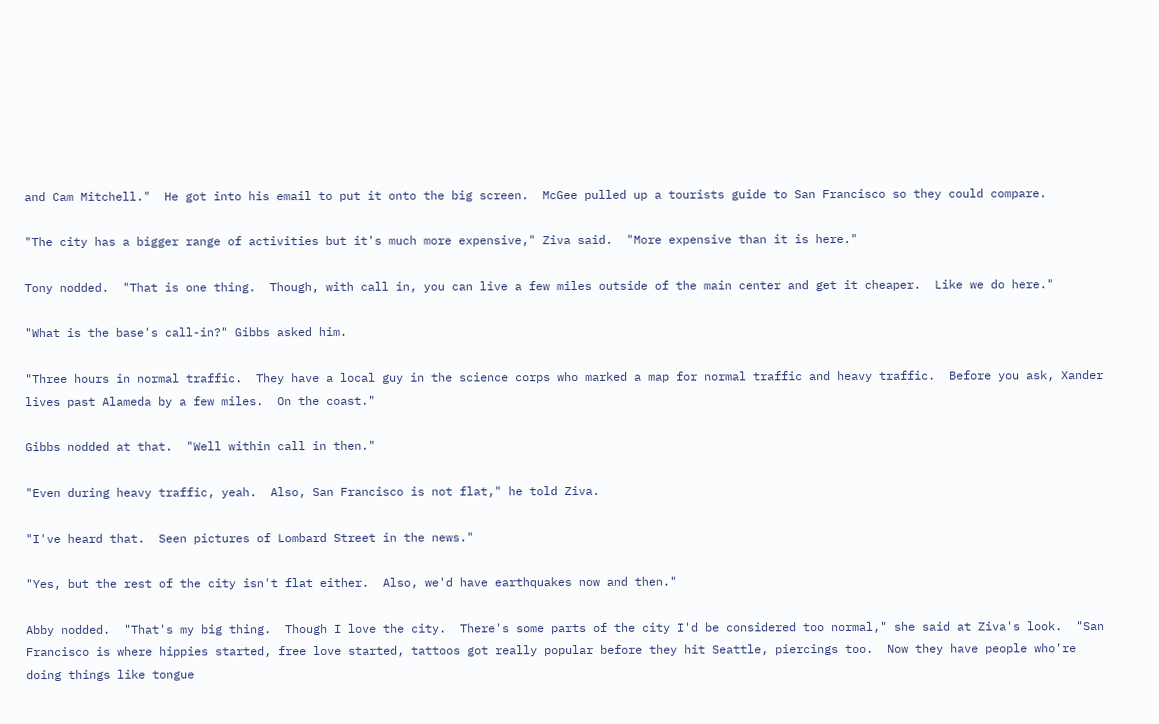and Cam Mitchell."  He got into his email to put it onto the big screen.  McGee pulled up a tourists guide to San Francisco so they could compare.

"The city has a bigger range of activities but it's much more expensive," Ziva said.  "More expensive than it is here."

Tony nodded.  "That is one thing.  Though, with call in, you can live a few miles outside of the main center and get it cheaper.  Like we do here."

"What is the base's call-in?" Gibbs asked him.

"Three hours in normal traffic.  They have a local guy in the science corps who marked a map for normal traffic and heavy traffic.  Before you ask, Xander lives past Alameda by a few miles.  On the coast."

Gibbs nodded at that.  "Well within call in then."

"Even during heavy traffic, yeah.  Also, San Francisco is not flat," he told Ziva.

"I've heard that.  Seen pictures of Lombard Street in the news."

"Yes, but the rest of the city isn't flat either.  Also, we'd have earthquakes now and then."

Abby nodded.  "That's my big thing.  Though I love the city.  There's some parts of the city I'd be considered too normal," she said at Ziva's look.  "San Francisco is where hippies started, free love started, tattoos got really popular before they hit Seattle, piercings too.  Now they have people who're doing things like tongue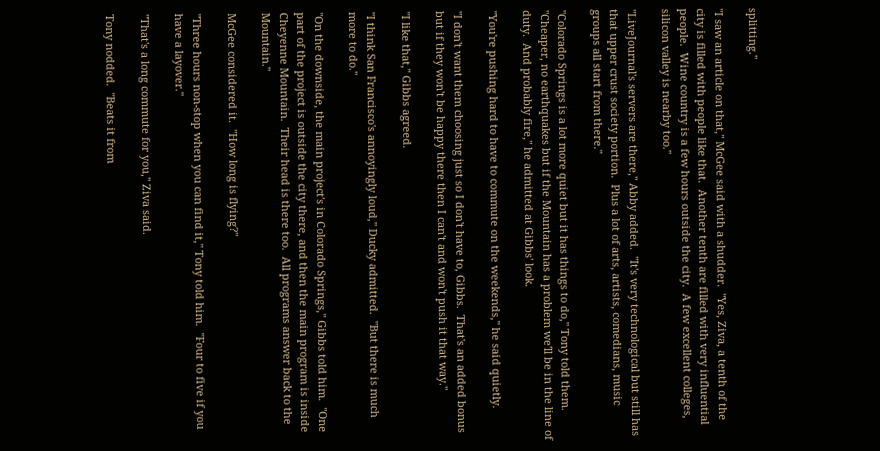splitting."

"I saw an article on that," McGee said with a shudder.  "Yes, Ziva, a tenth of the city is filled with people like that.  Another tenth are filled with very influential people.  Wine country is a few hours outside the city.  A few excellent colleges, silicon valley is nearby too."

"LiveJournal's servers are there," Abby added.  "It's very technological but still has that upper crust society portion.  Plus a lot of arts, artists, comedians, music groups all start from there."

"Colorado Springs is a lot more quiet but it has things to do," Tony told them.  "Cheaper, no earthquakes but if the Mountain has a problem we'll be in the line of duty.  And probably fire," he admitted at Gibbs' look.

"You're pushing hard to have to commute on the weekends," he said quietly.

"I don't want them choosing just so I don't have to, Gibbs.  That's an added bonus but if they won't be happy there then I can't and won't push it that way."

"I like that," Gibbs agreed.

"I think San Francisco's annoyingly loud," Ducky admitted.  "But there is much more to do."

"On the downside, the main project's in Colorado Springs," Gibbs told him.  "One part of the project is outside the city there, and then the main program is inside Cheyenne Mountain.  Their head is there too.  All programs answer back to the Mountain."

McGee considered it.  "How long is flying?"

"Three hours non-stop when you can find it," Tony told him.  "Four to five if you have a layover."

"That's a long commute for you," Ziva said.

Tony nodded.  "Beats it from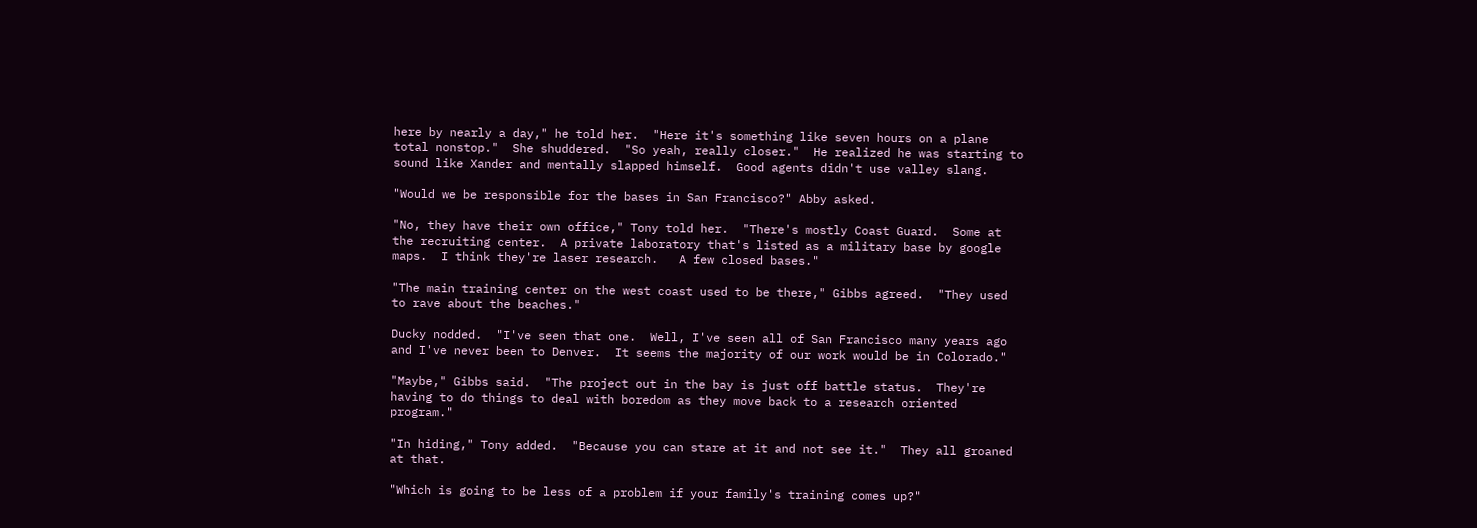here by nearly a day," he told her.  "Here it's something like seven hours on a plane total nonstop."  She shuddered.  "So yeah, really closer."  He realized he was starting to sound like Xander and mentally slapped himself.  Good agents didn't use valley slang.

"Would we be responsible for the bases in San Francisco?" Abby asked.

"No, they have their own office," Tony told her.  "There's mostly Coast Guard.  Some at the recruiting center.  A private laboratory that's listed as a military base by google maps.  I think they're laser research.   A few closed bases."

"The main training center on the west coast used to be there," Gibbs agreed.  "They used to rave about the beaches."

Ducky nodded.  "I've seen that one.  Well, I've seen all of San Francisco many years ago and I've never been to Denver.  It seems the majority of our work would be in Colorado."

"Maybe," Gibbs said.  "The project out in the bay is just off battle status.  They're having to do things to deal with boredom as they move back to a research oriented program."

"In hiding," Tony added.  "Because you can stare at it and not see it."  They all groaned at that.

"Which is going to be less of a problem if your family's training comes up?"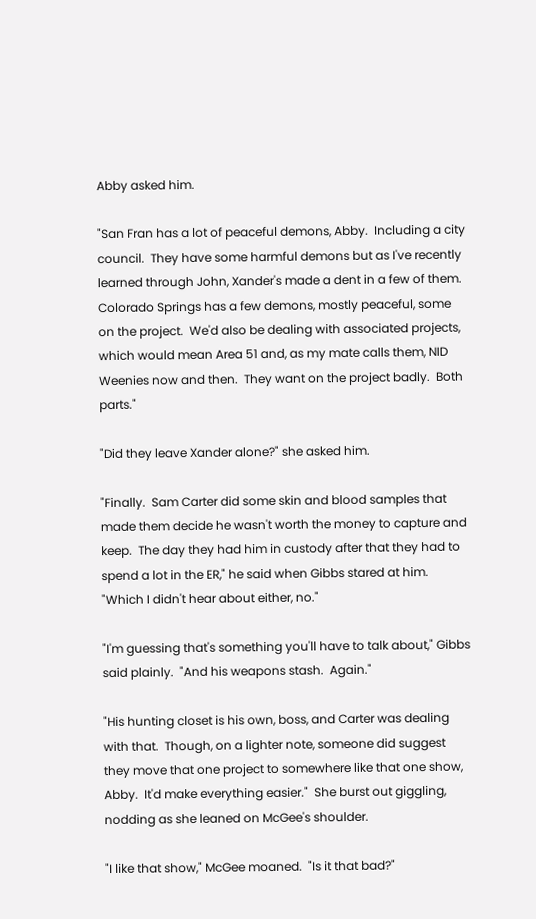Abby asked him.

"San Fran has a lot of peaceful demons, Abby.  Including a city council.  They have some harmful demons but as I've recently learned through John, Xander's made a dent in a few of them.  Colorado Springs has a few demons, mostly peaceful, some on the project.  We'd also be dealing with associated projects, which would mean Area 51 and, as my mate calls them, NID Weenies now and then.  They want on the project badly.  Both parts."

"Did they leave Xander alone?" she asked him.

"Finally.  Sam Carter did some skin and blood samples that made them decide he wasn't worth the money to capture and keep.  The day they had him in custody after that they had to spend a lot in the ER," he said when Gibbs stared at him.  "Which I didn't hear about either, no."

"I'm guessing that's something you'll have to talk about," Gibbs said plainly.  "And his weapons stash.  Again."

"His hunting closet is his own, boss, and Carter was dealing with that.  Though, on a lighter note, someone did suggest they move that one project to somewhere like that one show, Abby.  It'd make everything easier."  She burst out giggling, nodding as she leaned on McGee's shoulder.

"I like that show," McGee moaned.  "Is it that bad?"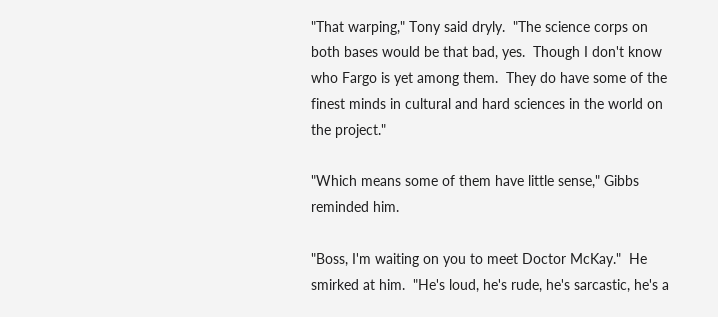"That warping," Tony said dryly.  "The science corps on both bases would be that bad, yes.  Though I don't know who Fargo is yet among them.  They do have some of the finest minds in cultural and hard sciences in the world on the project."

"Which means some of them have little sense," Gibbs reminded him.

"Boss, I'm waiting on you to meet Doctor McKay."  He smirked at him.  "He's loud, he's rude, he's sarcastic, he's a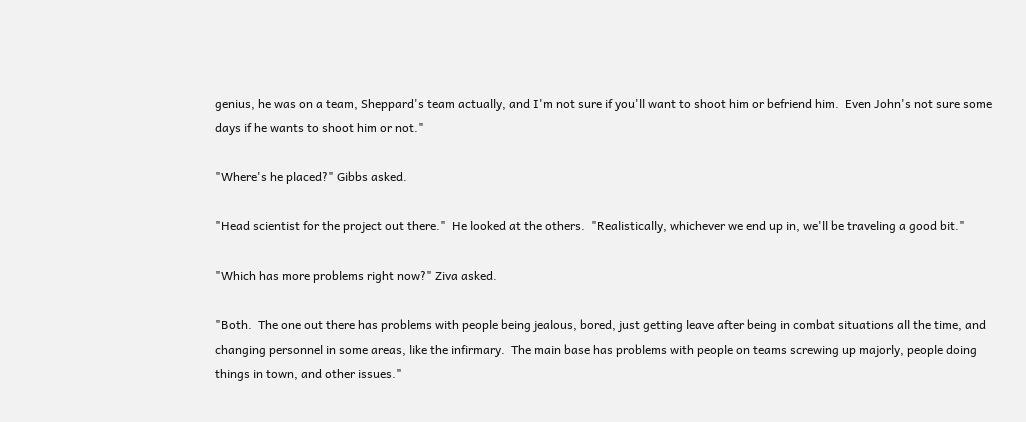genius, he was on a team, Sheppard's team actually, and I'm not sure if you'll want to shoot him or befriend him.  Even John's not sure some days if he wants to shoot him or not."

"Where's he placed?" Gibbs asked.

"Head scientist for the project out there."  He looked at the others.  "Realistically, whichever we end up in, we'll be traveling a good bit."

"Which has more problems right now?" Ziva asked.

"Both.  The one out there has problems with people being jealous, bored, just getting leave after being in combat situations all the time, and changing personnel in some areas, like the infirmary.  The main base has problems with people on teams screwing up majorly, people doing things in town, and other issues."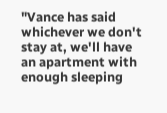"Vance has said whichever we don't stay at, we'll have an apartment with enough sleeping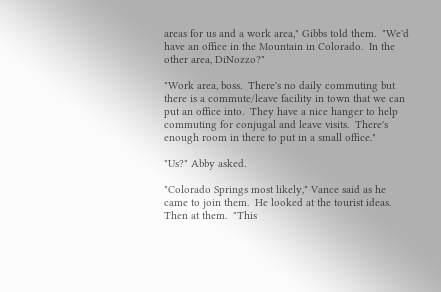areas for us and a work area," Gibbs told them.  "We'd have an office in the Mountain in Colorado.  In the other area, DiNozzo?"

"Work area, boss.  There's no daily commuting but there is a commute/leave facility in town that we can put an office into.  They have a nice hanger to help commuting for conjugal and leave visits.  There's enough room in there to put in a small office."

"Us?" Abby asked.

"Colorado Springs most likely," Vance said as he came to join them.  He looked at the tourist ideas.  Then at them.  "This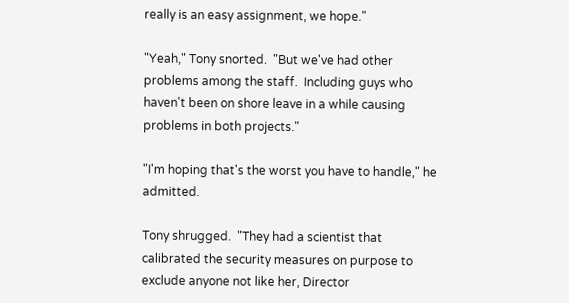really is an easy assignment, we hope."

"Yeah," Tony snorted.  "But we've had other problems among the staff.  Including guys who haven't been on shore leave in a while causing problems in both projects."

"I'm hoping that's the worst you have to handle," he admitted.

Tony shrugged.  "They had a scientist that calibrated the security measures on purpose to exclude anyone not like her, Director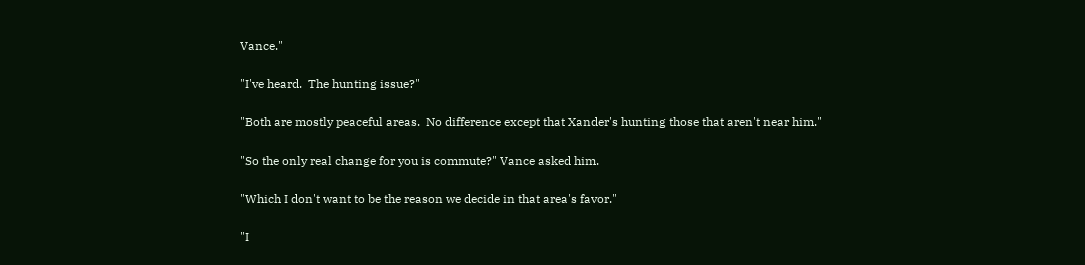Vance."

"I've heard.  The hunting issue?"

"Both are mostly peaceful areas.  No difference except that Xander's hunting those that aren't near him."

"So the only real change for you is commute?" Vance asked him.

"Which I don't want to be the reason we decide in that area's favor."

"I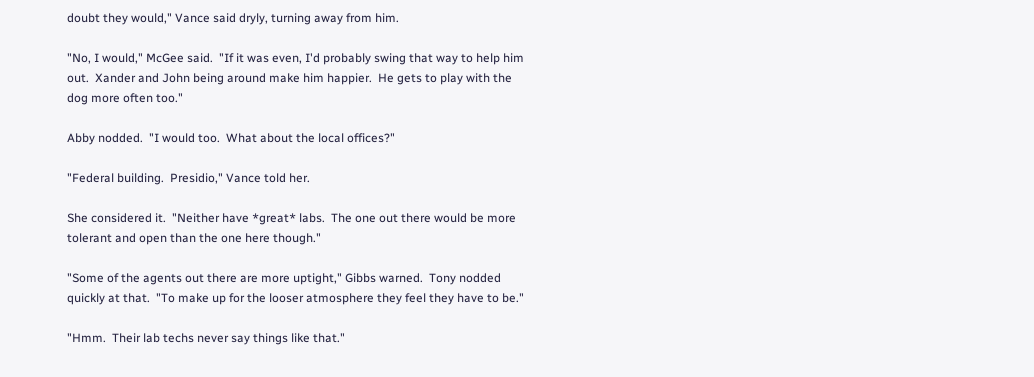doubt they would," Vance said dryly, turning away from him.

"No, I would," McGee said.  "If it was even, I'd probably swing that way to help him out.  Xander and John being around make him happier.  He gets to play with the dog more often too."

Abby nodded.  "I would too.  What about the local offices?"

"Federal building.  Presidio," Vance told her.

She considered it.  "Neither have *great* labs.  The one out there would be more tolerant and open than the one here though."

"Some of the agents out there are more uptight," Gibbs warned.  Tony nodded quickly at that.  "To make up for the looser atmosphere they feel they have to be."

"Hmm.  Their lab techs never say things like that."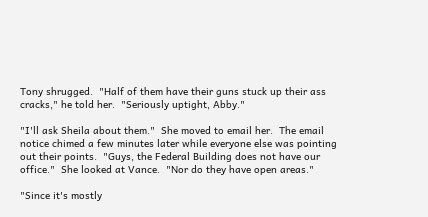Tony shrugged.  "Half of them have their guns stuck up their ass cracks," he told her.  "Seriously uptight, Abby."

"I'll ask Sheila about them."  She moved to email her.  The email notice chimed a few minutes later while everyone else was pointing out their points.  "Guys, the Federal Building does not have our office."  She looked at Vance.  "Nor do they have open areas."

"Since it's mostly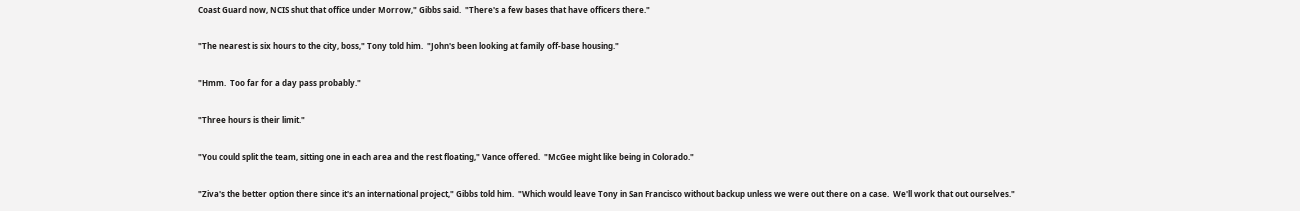Coast Guard now, NCIS shut that office under Morrow," Gibbs said.  "There's a few bases that have officers there."

"The nearest is six hours to the city, boss," Tony told him.  "John's been looking at family off-base housing."

"Hmm.  Too far for a day pass probably."

"Three hours is their limit."

"You could split the team, sitting one in each area and the rest floating," Vance offered.  "McGee might like being in Colorado."

"Ziva's the better option there since it's an international project," Gibbs told him.  "Which would leave Tony in San Francisco without backup unless we were out there on a case.  We'll work that out ourselves."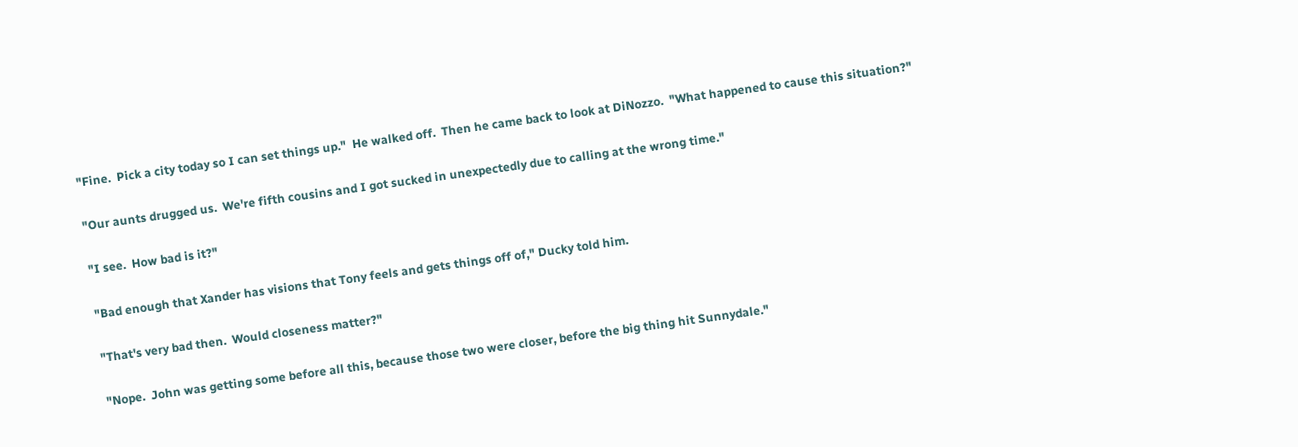"Fine.  Pick a city today so I can set things up."  He walked off.  Then he came back to look at DiNozzo.  "What happened to cause this situation?"

"Our aunts drugged us.  We're fifth cousins and I got sucked in unexpectedly due to calling at the wrong time."

"I see.  How bad is it?"

"Bad enough that Xander has visions that Tony feels and gets things off of," Ducky told him.

"That's very bad then.  Would closeness matter?"

"Nope.  John was getting some before all this, because those two were closer, before the big thing hit Sunnydale."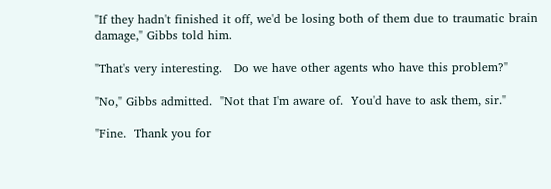"If they hadn't finished it off, we'd be losing both of them due to traumatic brain damage," Gibbs told him.

"That's very interesting.   Do we have other agents who have this problem?"

"No," Gibbs admitted.  "Not that I'm aware of.  You'd have to ask them, sir."

"Fine.  Thank you for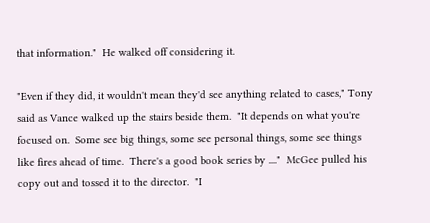that information."  He walked off considering it.

"Even if they did, it wouldn't mean they'd see anything related to cases," Tony said as Vance walked up the stairs beside them.  "It depends on what you're focused on.  Some see big things, some see personal things, some see things like fires ahead of time.  There's a good book series by ...."  McGee pulled his copy out and tossed it to the director.  "I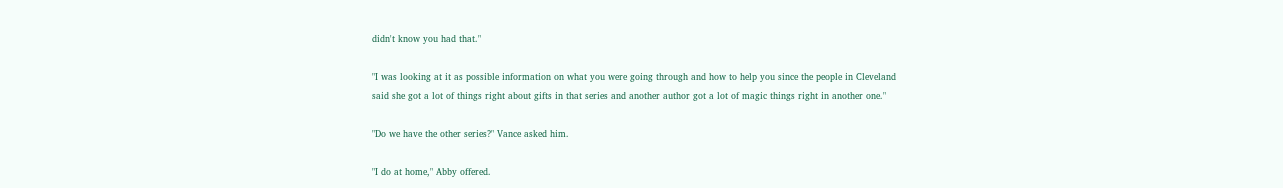didn't know you had that."

"I was looking at it as possible information on what you were going through and how to help you since the people in Cleveland said she got a lot of things right about gifts in that series and another author got a lot of magic things right in another one."

"Do we have the other series?" Vance asked him.

"I do at home," Abby offered.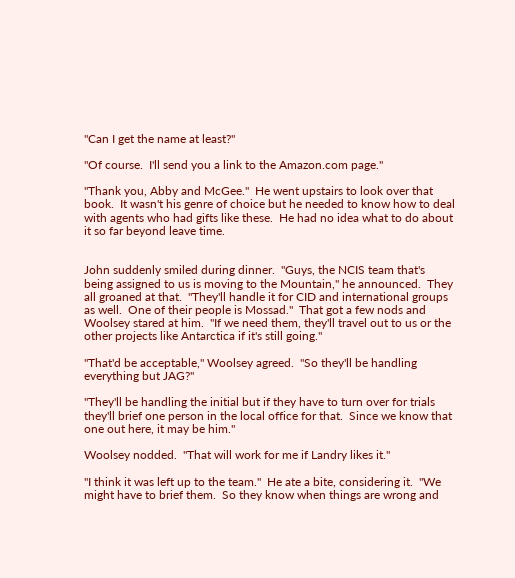"Can I get the name at least?"

"Of course.  I'll send you a link to the Amazon.com page."

"Thank you, Abby and McGee."  He went upstairs to look over that book.  It wasn't his genre of choice but he needed to know how to deal with agents who had gifts like these.  He had no idea what to do about it so far beyond leave time.


John suddenly smiled during dinner.  "Guys, the NCIS team that's being assigned to us is moving to the Mountain," he announced.  They all groaned at that.  "They'll handle it for CID and international groups as well.  One of their people is Mossad."  That got a few nods and Woolsey stared at him.  "If we need them, they'll travel out to us or the other projects like Antarctica if it's still going."

"That'd be acceptable," Woolsey agreed.  "So they'll be handling everything but JAG?"

"They'll be handling the initial but if they have to turn over for trials they'll brief one person in the local office for that.  Since we know that one out here, it may be him."

Woolsey nodded.  "That will work for me if Landry likes it."

"I think it was left up to the team."  He ate a bite, considering it.  "We might have to brief them.  So they know when things are wrong and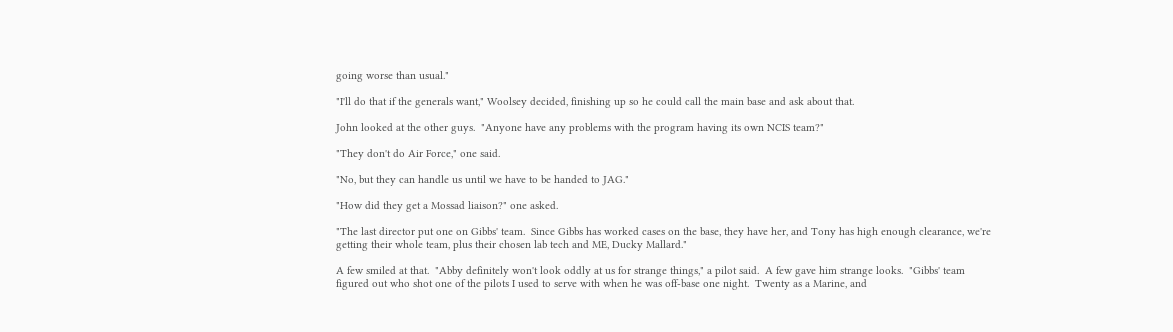going worse than usual."

"I'll do that if the generals want," Woolsey decided, finishing up so he could call the main base and ask about that.

John looked at the other guys.  "Anyone have any problems with the program having its own NCIS team?"

"They don't do Air Force," one said.

"No, but they can handle us until we have to be handed to JAG."

"How did they get a Mossad liaison?" one asked.

"The last director put one on Gibbs' team.  Since Gibbs has worked cases on the base, they have her, and Tony has high enough clearance, we're getting their whole team, plus their chosen lab tech and ME, Ducky Mallard."

A few smiled at that.  "Abby definitely won't look oddly at us for strange things," a pilot said.  A few gave him strange looks.  "Gibbs' team figured out who shot one of the pilots I used to serve with when he was off-base one night.  Twenty as a Marine, and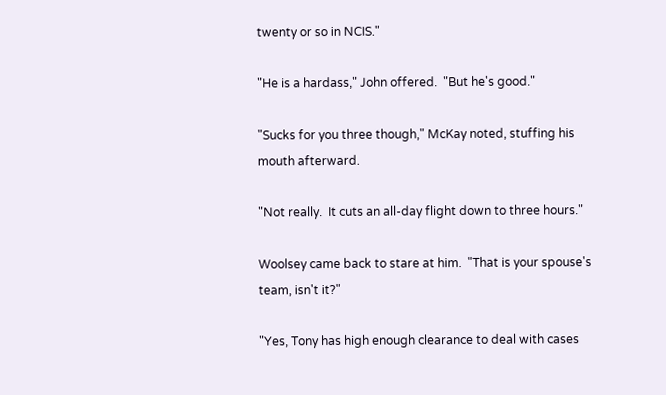twenty or so in NCIS."

"He is a hardass," John offered.  "But he's good."

"Sucks for you three though," McKay noted, stuffing his mouth afterward.

"Not really.  It cuts an all-day flight down to three hours."

Woolsey came back to stare at him.  "That is your spouse's team, isn't it?"

"Yes, Tony has high enough clearance to deal with cases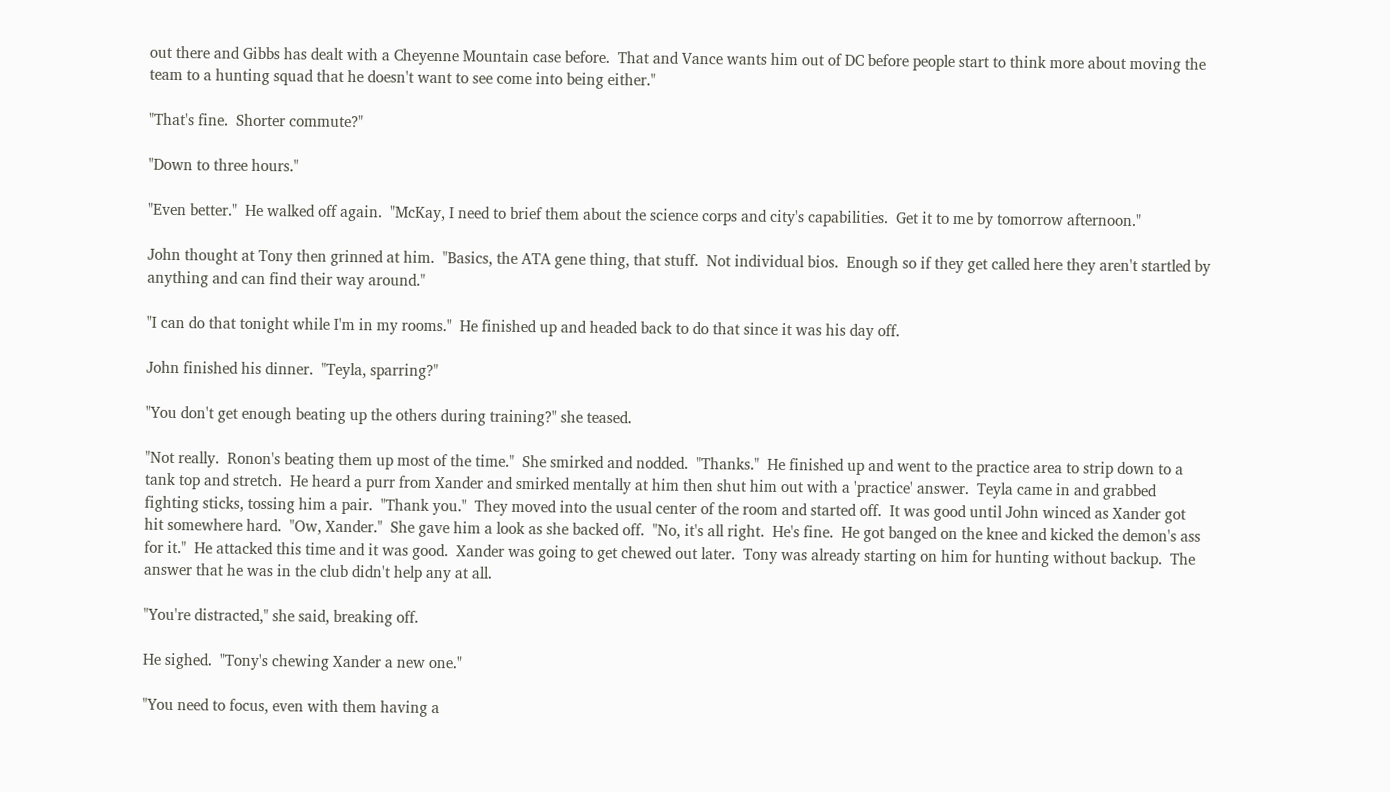out there and Gibbs has dealt with a Cheyenne Mountain case before.  That and Vance wants him out of DC before people start to think more about moving the team to a hunting squad that he doesn't want to see come into being either."

"That's fine.  Shorter commute?"

"Down to three hours."

"Even better."  He walked off again.  "McKay, I need to brief them about the science corps and city's capabilities.  Get it to me by tomorrow afternoon."

John thought at Tony then grinned at him.  "Basics, the ATA gene thing, that stuff.  Not individual bios.  Enough so if they get called here they aren't startled by anything and can find their way around."

"I can do that tonight while I'm in my rooms."  He finished up and headed back to do that since it was his day off.

John finished his dinner.  "Teyla, sparring?"

"You don't get enough beating up the others during training?" she teased.

"Not really.  Ronon's beating them up most of the time."  She smirked and nodded.  "Thanks."  He finished up and went to the practice area to strip down to a tank top and stretch.  He heard a purr from Xander and smirked mentally at him then shut him out with a 'practice' answer.  Teyla came in and grabbed fighting sticks, tossing him a pair.  "Thank you."  They moved into the usual center of the room and started off.  It was good until John winced as Xander got hit somewhere hard.  "Ow, Xander."  She gave him a look as she backed off.  "No, it's all right.  He's fine.  He got banged on the knee and kicked the demon's ass for it."  He attacked this time and it was good.  Xander was going to get chewed out later.  Tony was already starting on him for hunting without backup.  The answer that he was in the club didn't help any at all.

"You're distracted," she said, breaking off.

He sighed.  "Tony's chewing Xander a new one."

"You need to focus, even with them having a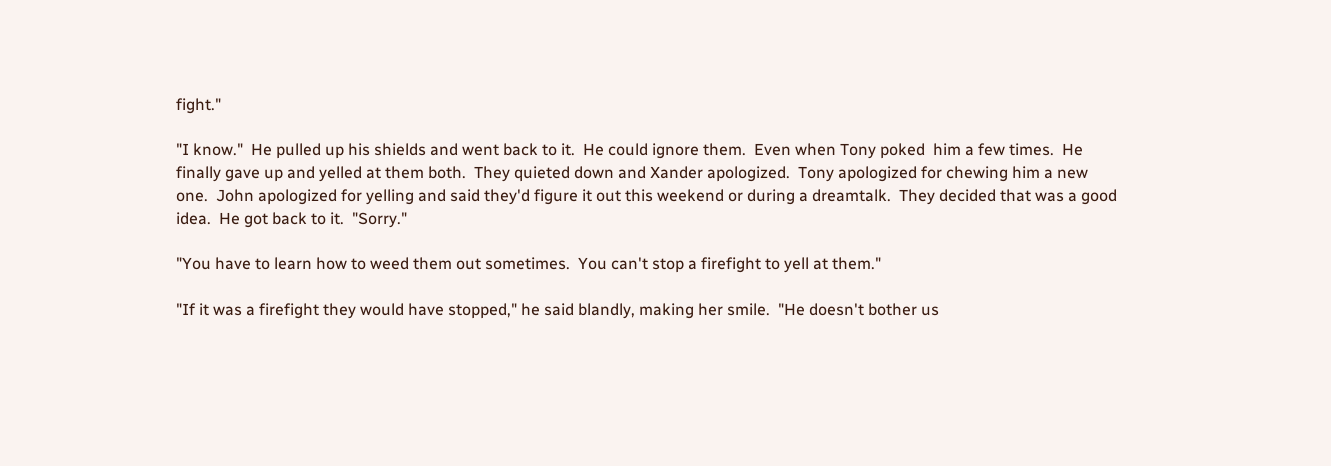fight."

"I know."  He pulled up his shields and went back to it.  He could ignore them.  Even when Tony poked  him a few times.  He finally gave up and yelled at them both.  They quieted down and Xander apologized.  Tony apologized for chewing him a new one.  John apologized for yelling and said they'd figure it out this weekend or during a dreamtalk.  They decided that was a good idea.  He got back to it.  "Sorry."

"You have to learn how to weed them out sometimes.  You can't stop a firefight to yell at them."

"If it was a firefight they would have stopped," he said blandly, making her smile.  "He doesn't bother us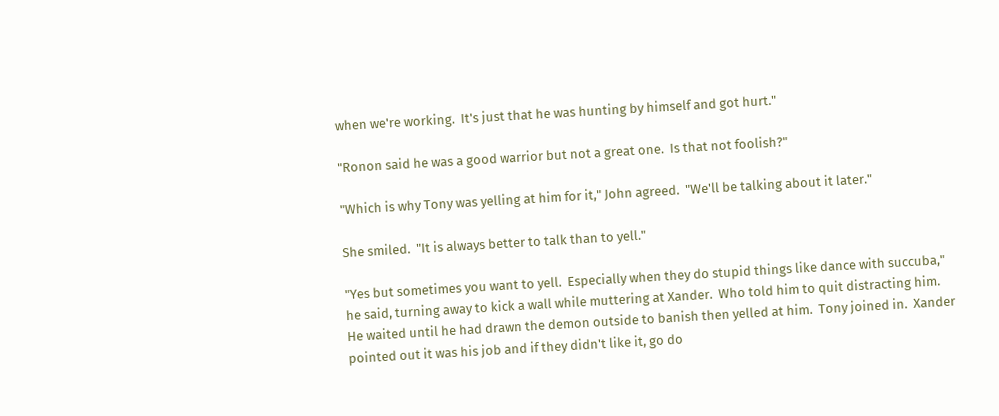when we're working.  It's just that he was hunting by himself and got hurt."

"Ronon said he was a good warrior but not a great one.  Is that not foolish?"

"Which is why Tony was yelling at him for it," John agreed.  "We'll be talking about it later."

She smiled.  "It is always better to talk than to yell."

"Yes but sometimes you want to yell.  Especially when they do stupid things like dance with succuba," he said, turning away to kick a wall while muttering at Xander.  Who told him to quit distracting him.  He waited until he had drawn the demon outside to banish then yelled at him.  Tony joined in.  Xander pointed out it was his job and if they didn't like it, go do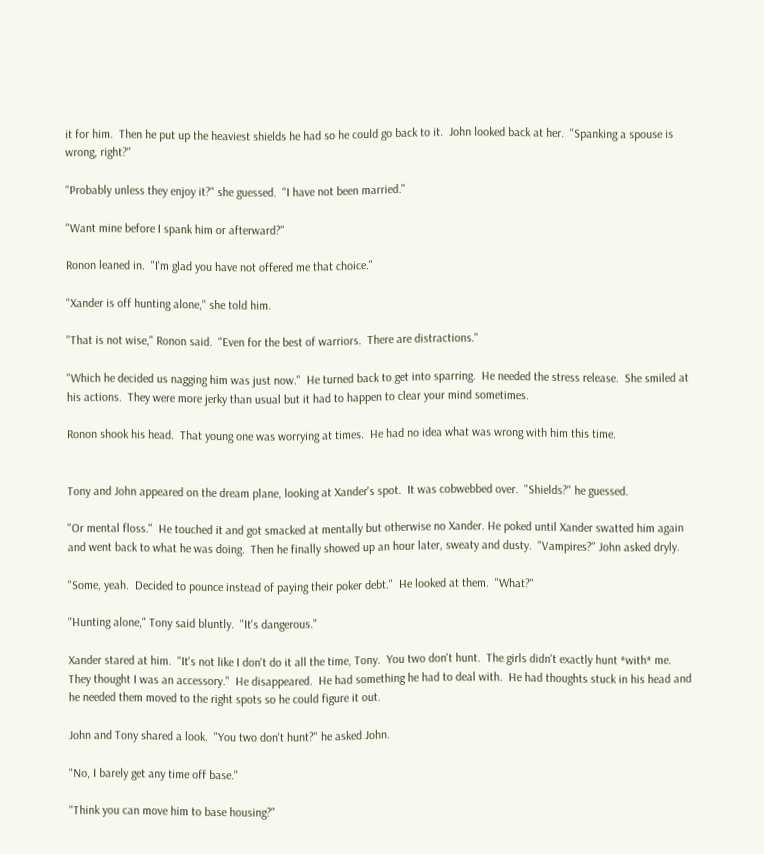it for him.  Then he put up the heaviest shields he had so he could go back to it.  John looked back at her.  "Spanking a spouse is wrong, right?"

"Probably unless they enjoy it?" she guessed.  "I have not been married."

"Want mine before I spank him or afterward?"

Ronon leaned in.  "I'm glad you have not offered me that choice."

"Xander is off hunting alone," she told him.

"That is not wise," Ronon said.  "Even for the best of warriors.  There are distractions."

"Which he decided us nagging him was just now."  He turned back to get into sparring.  He needed the stress release.  She smiled at his actions.  They were more jerky than usual but it had to happen to clear your mind sometimes.

Ronon shook his head.  That young one was worrying at times.  He had no idea what was wrong with him this time.


Tony and John appeared on the dream plane, looking at Xander's spot.  It was cobwebbed over.  "Shields?" he guessed.

"Or mental floss."  He touched it and got smacked at mentally but otherwise no Xander. He poked until Xander swatted him again and went back to what he was doing.  Then he finally showed up an hour later, sweaty and dusty.  "Vampires?" John asked dryly.

"Some, yeah.  Decided to pounce instead of paying their poker debt."  He looked at them.  "What?"

"Hunting alone," Tony said bluntly.  "It's dangerous."

Xander stared at him.  "It's not like I don't do it all the time, Tony.  You two don't hunt.  The girls didn't exactly hunt *with* me.  They thought I was an accessory."  He disappeared.  He had something he had to deal with.  He had thoughts stuck in his head and he needed them moved to the right spots so he could figure it out.

John and Tony shared a look.  "You two don't hunt?" he asked John.

"No, I barely get any time off base."

"Think you can move him to base housing?"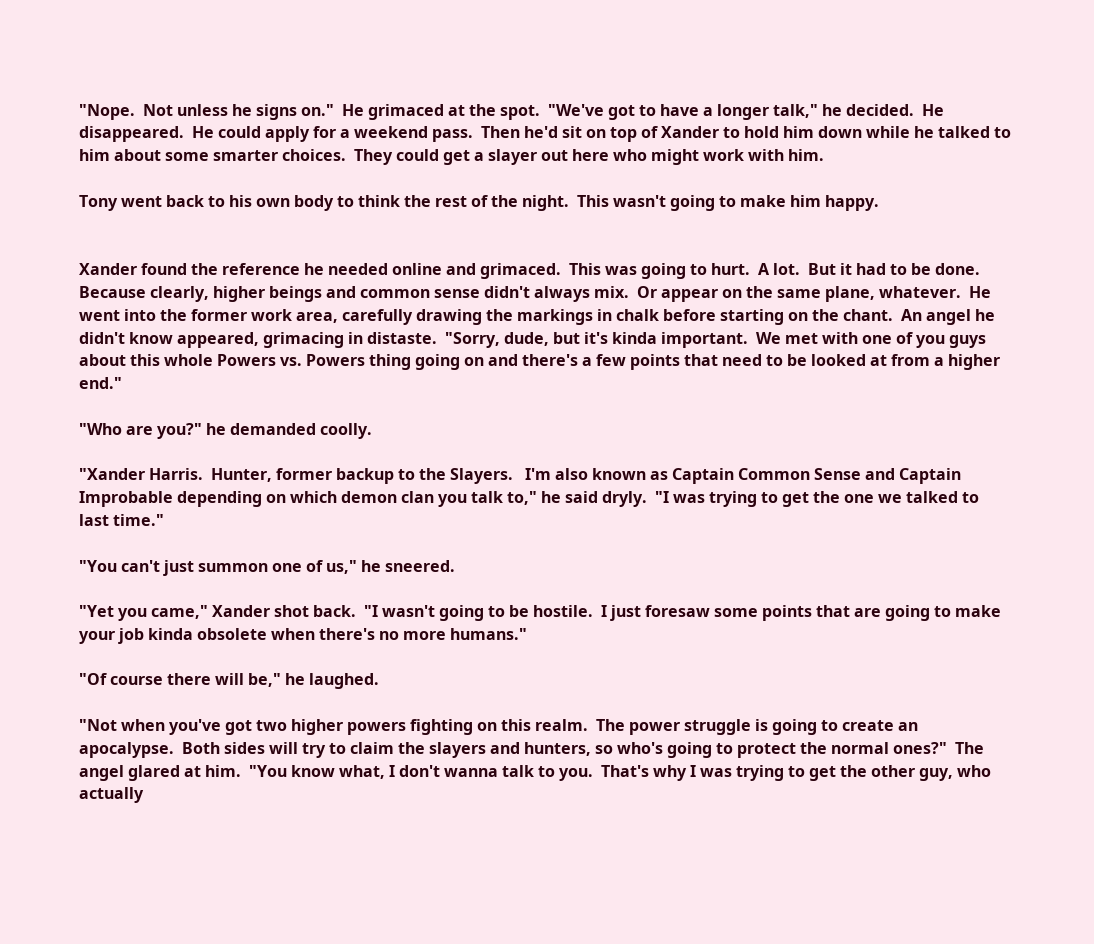"Nope.  Not unless he signs on."  He grimaced at the spot.  "We've got to have a longer talk," he decided.  He disappeared.  He could apply for a weekend pass.  Then he'd sit on top of Xander to hold him down while he talked to him about some smarter choices.  They could get a slayer out here who might work with him.

Tony went back to his own body to think the rest of the night.  This wasn't going to make him happy.


Xander found the reference he needed online and grimaced.  This was going to hurt.  A lot.  But it had to be done.  Because clearly, higher beings and common sense didn't always mix.  Or appear on the same plane, whatever.  He went into the former work area, carefully drawing the markings in chalk before starting on the chant.  An angel he didn't know appeared, grimacing in distaste.  "Sorry, dude, but it's kinda important.  We met with one of you guys about this whole Powers vs. Powers thing going on and there's a few points that need to be looked at from a higher end."

"Who are you?" he demanded coolly.

"Xander Harris.  Hunter, former backup to the Slayers.   I'm also known as Captain Common Sense and Captain Improbable depending on which demon clan you talk to," he said dryly.  "I was trying to get the one we talked to last time."

"You can't just summon one of us," he sneered.

"Yet you came," Xander shot back.  "I wasn't going to be hostile.  I just foresaw some points that are going to make your job kinda obsolete when there's no more humans."

"Of course there will be," he laughed.

"Not when you've got two higher powers fighting on this realm.  The power struggle is going to create an apocalypse.  Both sides will try to claim the slayers and hunters, so who's going to protect the normal ones?"  The angel glared at him.  "You know what, I don't wanna talk to you.  That's why I was trying to get the other guy, who actually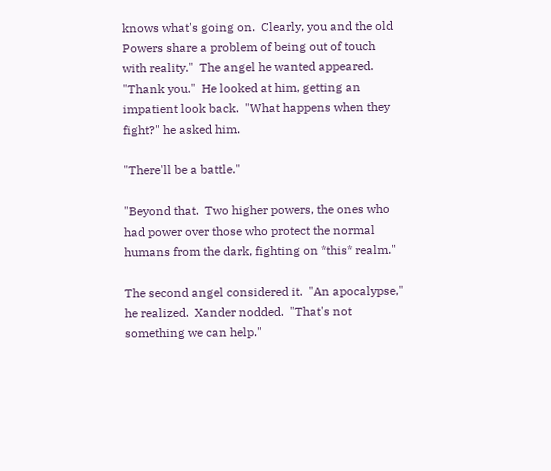knows what's going on.  Clearly, you and the old Powers share a problem of being out of touch with reality."  The angel he wanted appeared.  "Thank you."  He looked at him, getting an impatient look back.  "What happens when they fight?" he asked him.

"There'll be a battle."

"Beyond that.  Two higher powers, the ones who had power over those who protect the normal humans from the dark, fighting on *this* realm."

The second angel considered it.  "An apocalypse," he realized.  Xander nodded.  "That's not something we can help."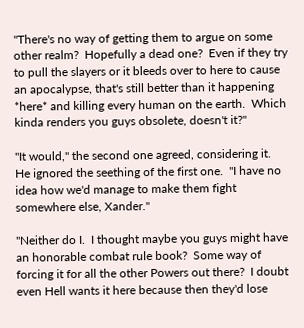"There's no way of getting them to argue on some other realm?  Hopefully a dead one?  Even if they try to pull the slayers or it bleeds over to here to cause an apocalypse, that's still better than it happening *here* and killing every human on the earth.  Which kinda renders you guys obsolete, doesn't it?"

"It would," the second one agreed, considering it.  He ignored the seething of the first one.  "I have no idea how we'd manage to make them fight somewhere else, Xander."

"Neither do I.  I thought maybe you guys might have an honorable combat rule book?  Some way of forcing it for all the other Powers out there?  I doubt even Hell wants it here because then they'd lose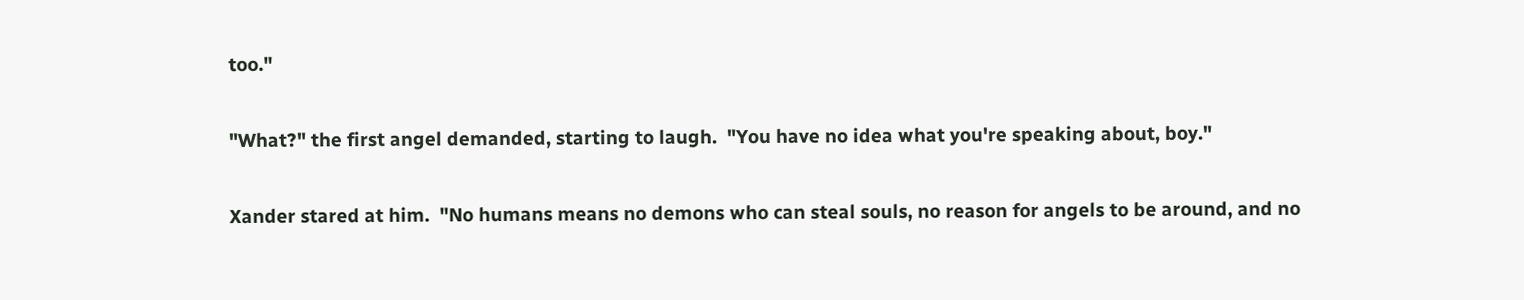too."

"What?" the first angel demanded, starting to laugh.  "You have no idea what you're speaking about, boy."

Xander stared at him.  "No humans means no demons who can steal souls, no reason for angels to be around, and no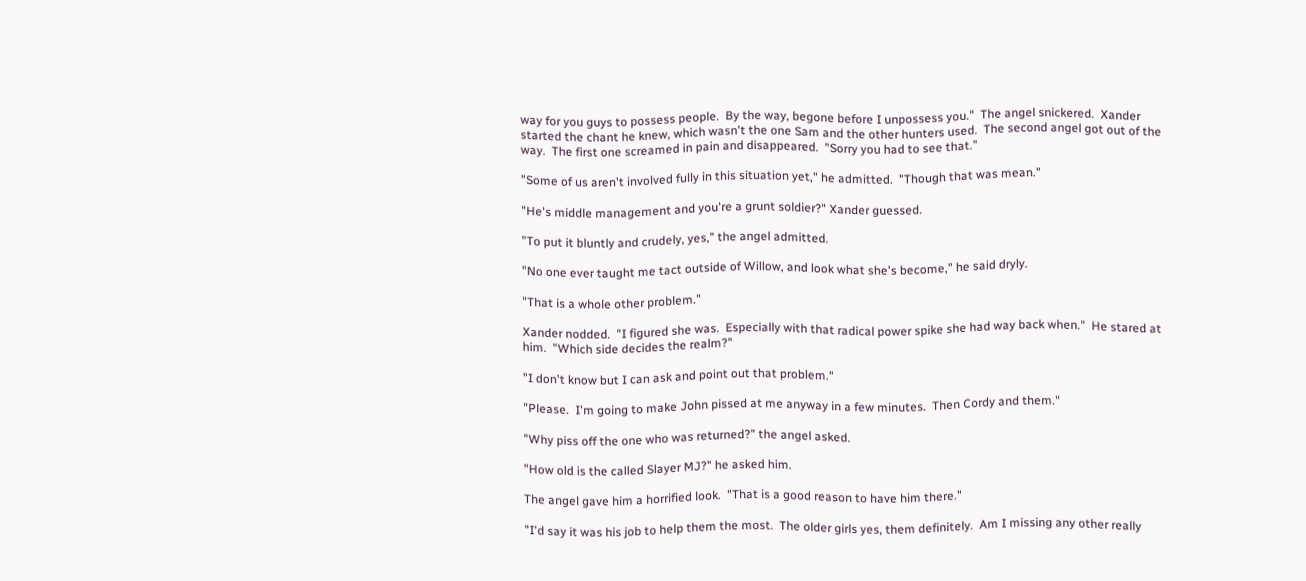way for you guys to possess people.  By the way, begone before I unpossess you."  The angel snickered.  Xander started the chant he knew, which wasn't the one Sam and the other hunters used.  The second angel got out of the way.  The first one screamed in pain and disappeared.  "Sorry you had to see that."

"Some of us aren't involved fully in this situation yet," he admitted.  "Though that was mean."

"He's middle management and you're a grunt soldier?" Xander guessed.

"To put it bluntly and crudely, yes," the angel admitted.

"No one ever taught me tact outside of Willow, and look what she's become," he said dryly.

"That is a whole other problem."

Xander nodded.  "I figured she was.  Especially with that radical power spike she had way back when."  He stared at him.  "Which side decides the realm?"

"I don't know but I can ask and point out that problem."

"Please.  I'm going to make John pissed at me anyway in a few minutes.  Then Cordy and them."

"Why piss off the one who was returned?" the angel asked.

"How old is the called Slayer MJ?" he asked him.

The angel gave him a horrified look.  "That is a good reason to have him there."

"I'd say it was his job to help them the most.  The older girls yes, them definitely.  Am I missing any other really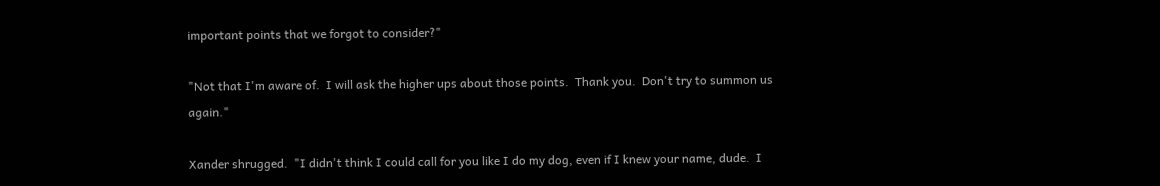important points that we forgot to consider?"

"Not that I'm aware of.  I will ask the higher ups about those points.  Thank you.  Don't try to summon us again."

Xander shrugged.  "I didn't think I could call for you like I do my dog, even if I knew your name, dude.  I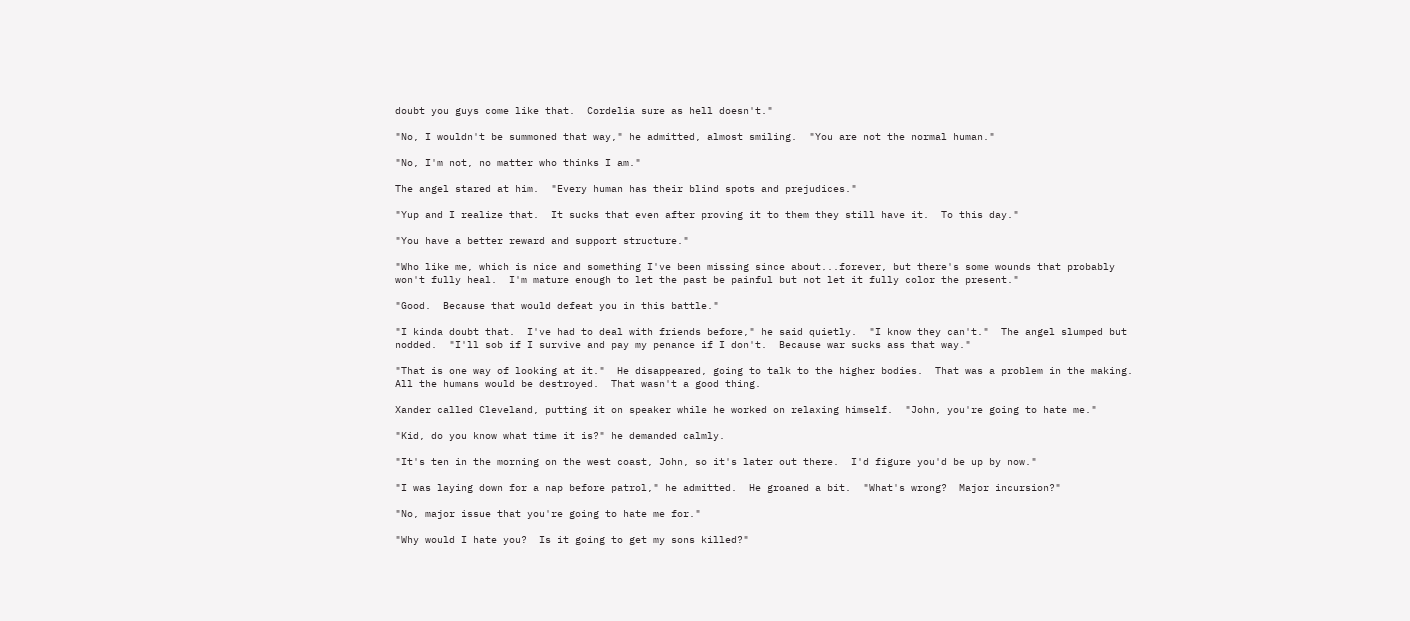doubt you guys come like that.  Cordelia sure as hell doesn't."

"No, I wouldn't be summoned that way," he admitted, almost smiling.  "You are not the normal human."

"No, I'm not, no matter who thinks I am."

The angel stared at him.  "Every human has their blind spots and prejudices."

"Yup and I realize that.  It sucks that even after proving it to them they still have it.  To this day."

"You have a better reward and support structure."

"Who like me, which is nice and something I've been missing since about...forever, but there's some wounds that probably won't fully heal.  I'm mature enough to let the past be painful but not let it fully color the present."

"Good.  Because that would defeat you in this battle."

"I kinda doubt that.  I've had to deal with friends before," he said quietly.  "I know they can't."  The angel slumped but nodded.  "I'll sob if I survive and pay my penance if I don't.  Because war sucks ass that way."

"That is one way of looking at it."  He disappeared, going to talk to the higher bodies.  That was a problem in the making.  All the humans would be destroyed.  That wasn't a good thing.

Xander called Cleveland, putting it on speaker while he worked on relaxing himself.  "John, you're going to hate me."

"Kid, do you know what time it is?" he demanded calmly.

"It's ten in the morning on the west coast, John, so it's later out there.  I'd figure you'd be up by now."

"I was laying down for a nap before patrol," he admitted.  He groaned a bit.  "What's wrong?  Major incursion?"

"No, major issue that you're going to hate me for."

"Why would I hate you?  Is it going to get my sons killed?"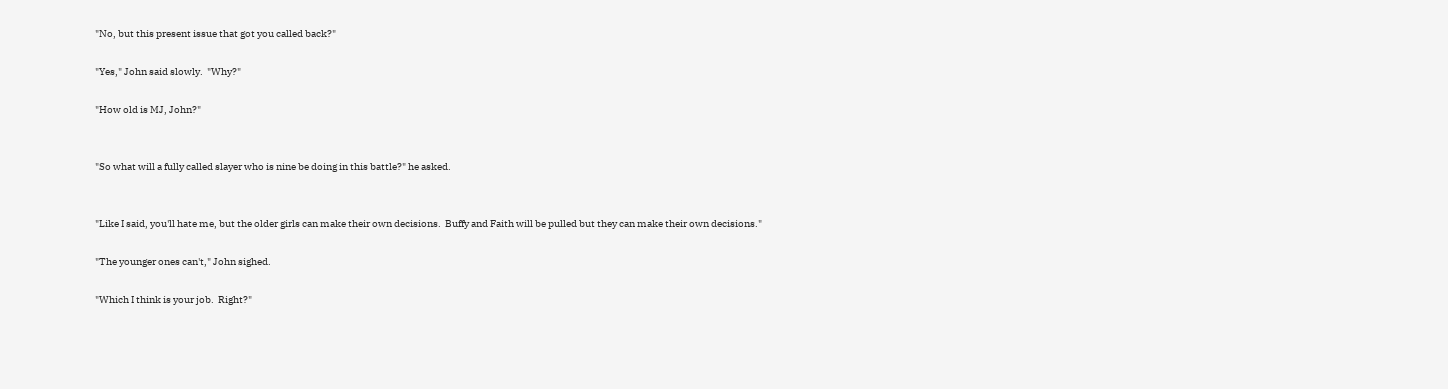"No, but this present issue that got you called back?"

"Yes," John said slowly.  "Why?"

"How old is MJ, John?"


"So what will a fully called slayer who is nine be doing in this battle?" he asked.


"Like I said, you'll hate me, but the older girls can make their own decisions.  Buffy and Faith will be pulled but they can make their own decisions."

"The younger ones can't," John sighed.

"Which I think is your job.  Right?"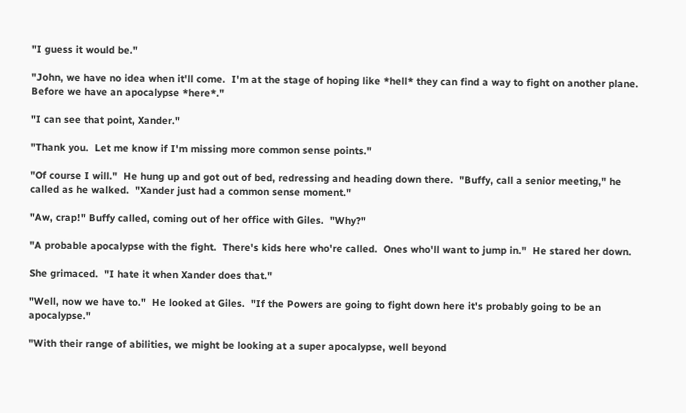"I guess it would be."

"John, we have no idea when it'll come.  I'm at the stage of hoping like *hell* they can find a way to fight on another plane.  Before we have an apocalypse *here*."

"I can see that point, Xander."

"Thank you.  Let me know if I'm missing more common sense points."

"Of course I will."  He hung up and got out of bed, redressing and heading down there.  "Buffy, call a senior meeting," he called as he walked.  "Xander just had a common sense moment."

"Aw, crap!" Buffy called, coming out of her office with Giles.  "Why?"

"A probable apocalypse with the fight.  There's kids here who're called.  Ones who'll want to jump in."  He stared her down.

She grimaced.  "I hate it when Xander does that."

"Well, now we have to."  He looked at Giles.  "If the Powers are going to fight down here it's probably going to be an apocalypse."

"With their range of abilities, we might be looking at a super apocalypse, well beyond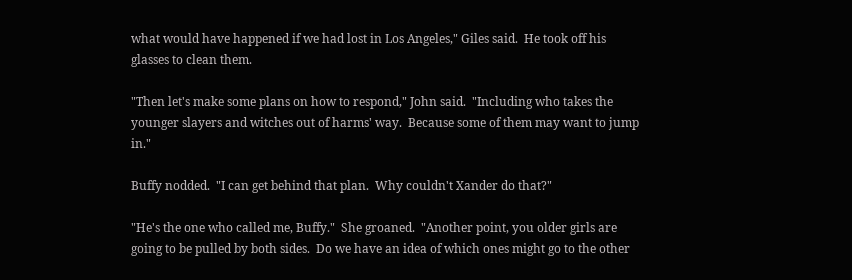what would have happened if we had lost in Los Angeles," Giles said.  He took off his glasses to clean them.

"Then let's make some plans on how to respond," John said.  "Including who takes the younger slayers and witches out of harms' way.  Because some of them may want to jump in."

Buffy nodded.  "I can get behind that plan.  Why couldn't Xander do that?"

"He's the one who called me, Buffy."  She groaned.  "Another point, you older girls are going to be pulled by both sides.  Do we have an idea of which ones might go to the other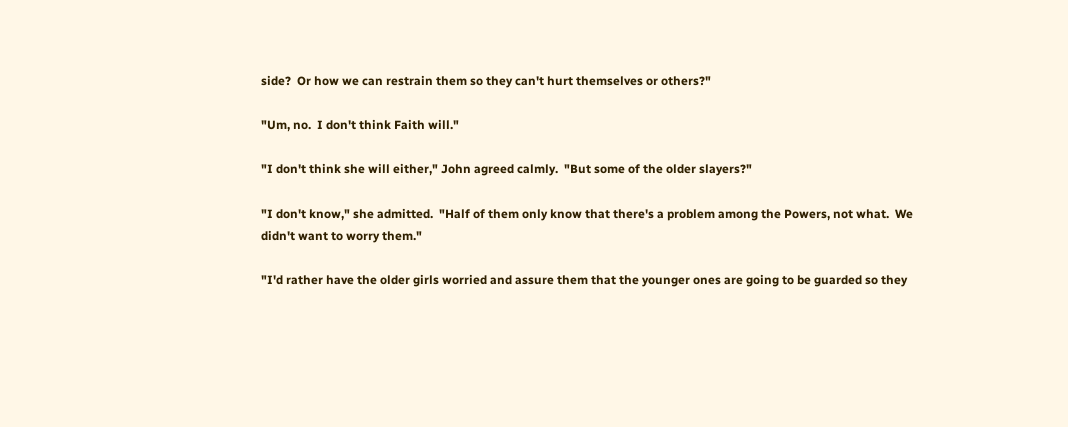side?  Or how we can restrain them so they can't hurt themselves or others?"

"Um, no.  I don't think Faith will."

"I don't think she will either," John agreed calmly.  "But some of the older slayers?"

"I don't know," she admitted.  "Half of them only know that there's a problem among the Powers, not what.  We didn't want to worry them."

"I'd rather have the older girls worried and assure them that the younger ones are going to be guarded so they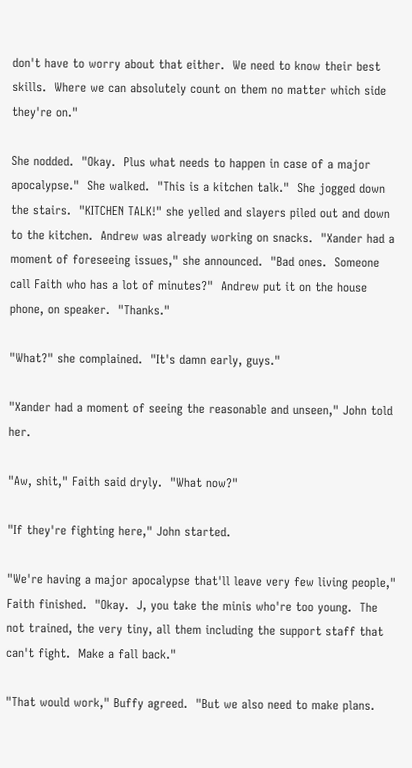don't have to worry about that either.  We need to know their best skills.  Where we can absolutely count on them no matter which side they're on."

She nodded.  "Okay.  Plus what needs to happen in case of a major apocalypse."  She walked.  "This is a kitchen talk."  She jogged down the stairs.  "KITCHEN TALK!" she yelled and slayers piled out and down to the kitchen.  Andrew was already working on snacks.  "Xander had a moment of foreseeing issues," she announced.  "Bad ones.  Someone call Faith who has a lot of minutes?"  Andrew put it on the house phone, on speaker.  "Thanks."

"What?" she complained.  "It's damn early, guys."

"Xander had a moment of seeing the reasonable and unseen," John told her.

"Aw, shit," Faith said dryly.  "What now?"

"If they're fighting here," John started.

"We're having a major apocalypse that'll leave very few living people," Faith finished.  "Okay.  J, you take the minis who're too young.  The not trained, the very tiny, all them including the support staff that can't fight.  Make a fall back."

"That would work," Buffy agreed.  "But we also need to make plans.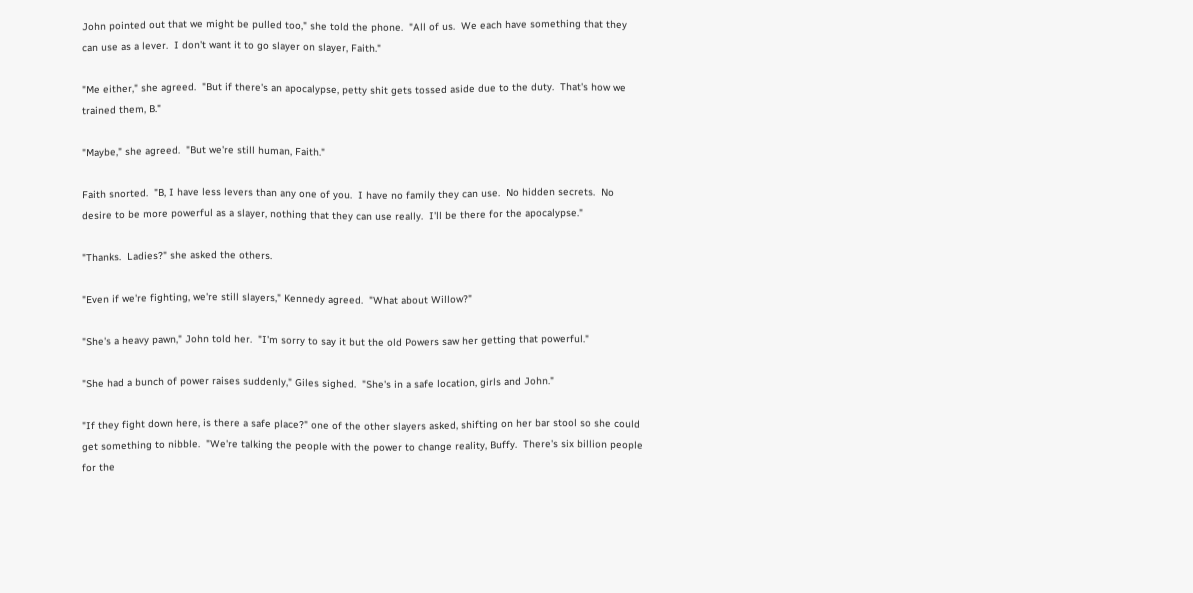John pointed out that we might be pulled too," she told the phone.  "All of us.  We each have something that they can use as a lever.  I don't want it to go slayer on slayer, Faith."

"Me either," she agreed.  "But if there's an apocalypse, petty shit gets tossed aside due to the duty.  That's how we trained them, B."

"Maybe," she agreed.  "But we're still human, Faith."

Faith snorted.  "B, I have less levers than any one of you.  I have no family they can use.  No hidden secrets.  No desire to be more powerful as a slayer, nothing that they can use really.  I'll be there for the apocalypse."

"Thanks.  Ladies?" she asked the others.

"Even if we're fighting, we're still slayers," Kennedy agreed.  "What about Willow?"

"She's a heavy pawn," John told her.  "I'm sorry to say it but the old Powers saw her getting that powerful."

"She had a bunch of power raises suddenly," Giles sighed.  "She's in a safe location, girls and John."

"If they fight down here, is there a safe place?" one of the other slayers asked, shifting on her bar stool so she could get something to nibble.  "We're talking the people with the power to change reality, Buffy.  There's six billion people for the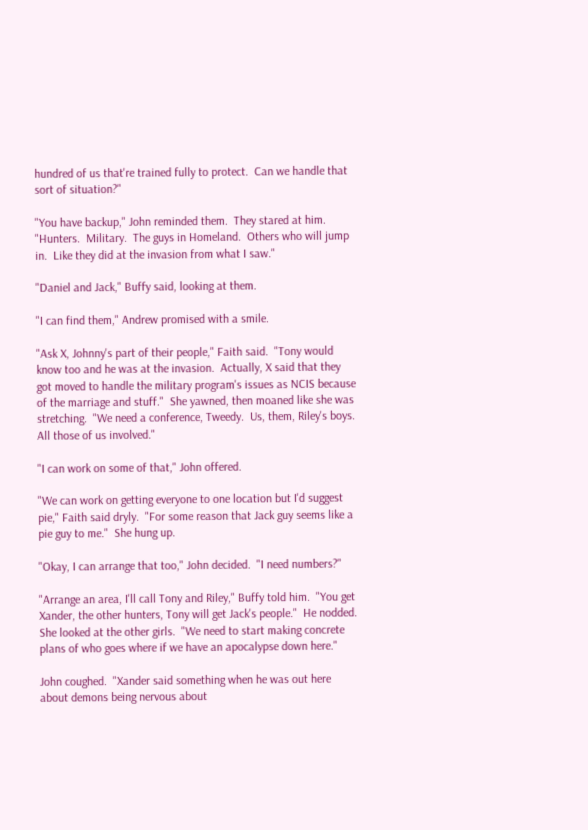hundred of us that're trained fully to protect.  Can we handle that sort of situation?"

"You have backup," John reminded them.  They stared at him.  "Hunters.  Military.  The guys in Homeland.  Others who will jump in.  Like they did at the invasion from what I saw."

"Daniel and Jack," Buffy said, looking at them.

"I can find them," Andrew promised with a smile.

"Ask X, Johnny's part of their people," Faith said.  "Tony would know too and he was at the invasion.  Actually, X said that they got moved to handle the military program's issues as NCIS because of the marriage and stuff."  She yawned, then moaned like she was stretching.  "We need a conference, Tweedy.  Us, them, Riley's boys. All those of us involved."

"I can work on some of that," John offered.

"We can work on getting everyone to one location but I'd suggest pie," Faith said dryly.  "For some reason that Jack guy seems like a pie guy to me."  She hung up.

"Okay, I can arrange that too," John decided.  "I need numbers?"

"Arrange an area, I'll call Tony and Riley," Buffy told him.  "You get Xander, the other hunters, Tony will get Jack's people."  He nodded.  She looked at the other girls.  "We need to start making concrete plans of who goes where if we have an apocalypse down here."

John coughed.  "Xander said something when he was out here about demons being nervous about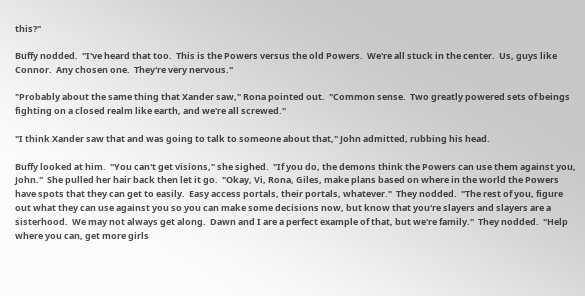this?"

Buffy nodded.  "I've heard that too.  This is the Powers versus the old Powers.  We're all stuck in the center.  Us, guys like Connor.  Any chosen one.  They're very nervous."

"Probably about the same thing that Xander saw," Rona pointed out.  "Common sense.  Two greatly powered sets of beings fighting on a closed realm like earth, and we're all screwed."

"I think Xander saw that and was going to talk to someone about that," John admitted, rubbing his head.

Buffy looked at him.  "You can't get visions," she sighed.  "If you do, the demons think the Powers can use them against you, John."  She pulled her hair back then let it go.  "Okay, Vi, Rona, Giles, make plans based on where in the world the Powers have spots that they can get to easily.  Easy access portals, their portals, whatever."  They nodded.  "The rest of you, figure out what they can use against you so you can make some decisions now, but know that you're slayers and slayers are a sisterhood.  We may not always get along.  Dawn and I are a perfect example of that, but we're family."  They nodded.  "Help where you can, get more girls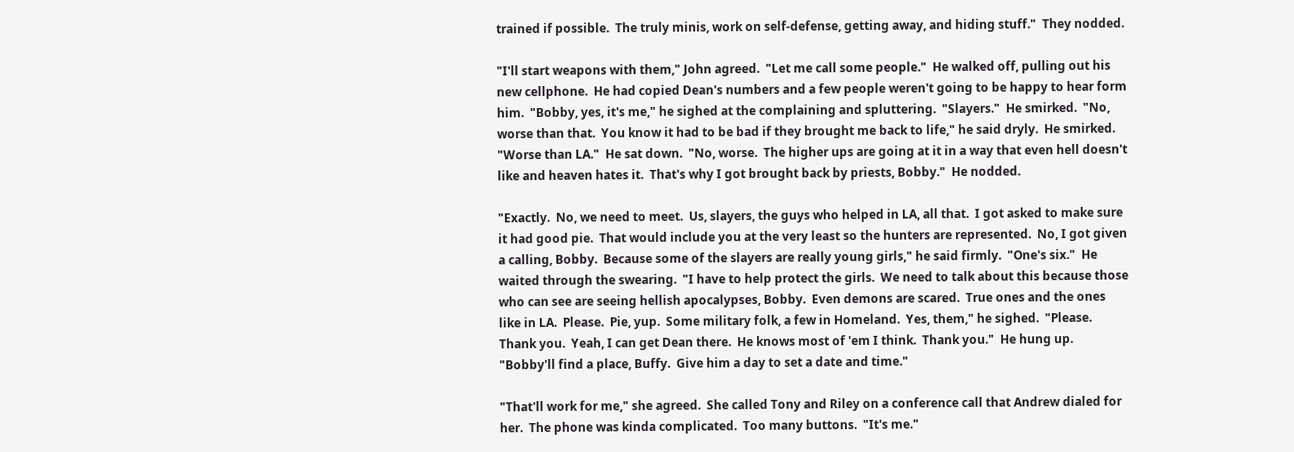trained if possible.  The truly minis, work on self-defense, getting away, and hiding stuff."  They nodded.

"I'll start weapons with them," John agreed.  "Let me call some people."  He walked off, pulling out his new cellphone.  He had copied Dean's numbers and a few people weren't going to be happy to hear form him.  "Bobby, yes, it's me," he sighed at the complaining and spluttering.  "Slayers."  He smirked.  "No, worse than that.  You know it had to be bad if they brought me back to life," he said dryly.  He smirked.  "Worse than LA."  He sat down.  "No, worse.  The higher ups are going at it in a way that even hell doesn't like and heaven hates it.  That's why I got brought back by priests, Bobby."  He nodded.

"Exactly.  No, we need to meet.  Us, slayers, the guys who helped in LA, all that.  I got asked to make sure it had good pie.  That would include you at the very least so the hunters are represented.  No, I got given a calling, Bobby.  Because some of the slayers are really young girls," he said firmly.  "One's six."  He waited through the swearing.  "I have to help protect the girls.  We need to talk about this because those who can see are seeing hellish apocalypses, Bobby.  Even demons are scared.  True ones and the ones like in LA.  Please.  Pie, yup.  Some military folk, a few in Homeland.  Yes, them," he sighed.  "Please.  Thank you.  Yeah, I can get Dean there.  He knows most of 'em I think.  Thank you."  He hung up.  "Bobby'll find a place, Buffy.  Give him a day to set a date and time."

"That'll work for me," she agreed.  She called Tony and Riley on a conference call that Andrew dialed for her.  The phone was kinda complicated.  Too many buttons.  "It's me."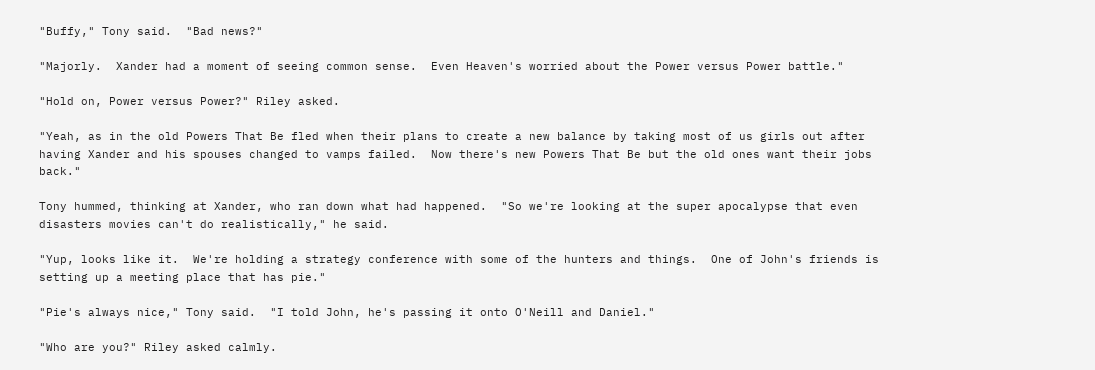"Buffy," Tony said.  "Bad news?"

"Majorly.  Xander had a moment of seeing common sense.  Even Heaven's worried about the Power versus Power battle."

"Hold on, Power versus Power?" Riley asked.

"Yeah, as in the old Powers That Be fled when their plans to create a new balance by taking most of us girls out after having Xander and his spouses changed to vamps failed.  Now there's new Powers That Be but the old ones want their jobs back."

Tony hummed, thinking at Xander, who ran down what had happened.  "So we're looking at the super apocalypse that even disasters movies can't do realistically," he said.

"Yup, looks like it.  We're holding a strategy conference with some of the hunters and things.  One of John's friends is setting up a meeting place that has pie."

"Pie's always nice," Tony said.  "I told John, he's passing it onto O'Neill and Daniel."

"Who are you?" Riley asked calmly.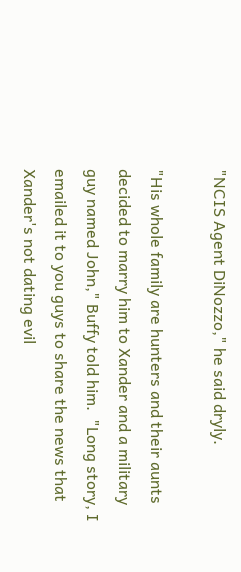"NCIS Agent DiNozzo," he said dryly.

"His whole family are hunters and their aunts decided to marry him to Xander and a military guy named John," Buffy told him.  "Long story, I emailed it to you guys to share the news that Xander's not dating evil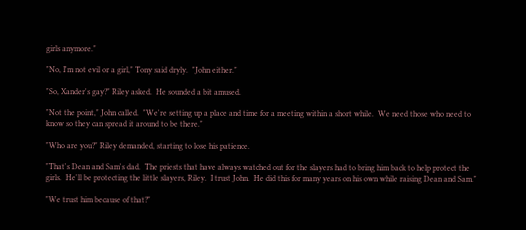girls anymore."

"No, I'm not evil or a girl," Tony said dryly.  "John either."

"So, Xander's gay?" Riley asked.  He sounded a bit amused.

"Not the point," John called.  "We're setting up a place and time for a meeting within a short while.  We need those who need to know so they can spread it around to be there."

"Who are you?" Riley demanded, starting to lose his patience.

"That's Dean and Sam's dad.  The priests that have always watched out for the slayers had to bring him back to help protect the girls.  He'll be protecting the little slayers, Riley.  I trust John.  He did this for many years on his own while raising Dean and Sam."

"We trust him because of that?"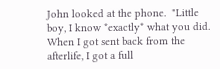John looked at the phone.  "Little boy, I know *exactly* what you did.  When I got sent back from the afterlife, I got a full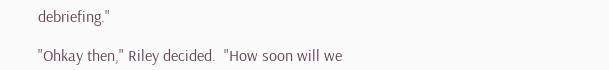debriefing."

"Ohkay then," Riley decided.  "How soon will we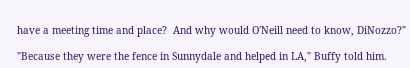have a meeting time and place?  And why would O'Neill need to know, DiNozzo?"

"Because they were the fence in Sunnydale and helped in LA," Buffy told him.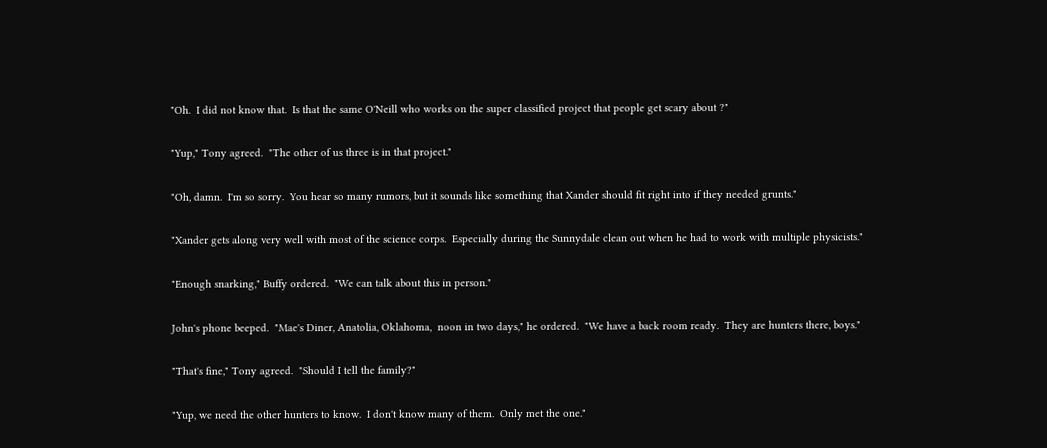"Oh.  I did not know that.  Is that the same O'Neill who works on the super classified project that people get scary about ?"

"Yup," Tony agreed.  "The other of us three is in that project."

"Oh, damn.  I'm so sorry.  You hear so many rumors, but it sounds like something that Xander should fit right into if they needed grunts."

"Xander gets along very well with most of the science corps.  Especially during the Sunnydale clean out when he had to work with multiple physicists."

"Enough snarking," Buffy ordered.  "We can talk about this in person."

John's phone beeped.  "Mae's Diner, Anatolia, Oklahoma,  noon in two days," he ordered.  "We have a back room ready.  They are hunters there, boys."

"That's fine," Tony agreed.  "Should I tell the family?"

"Yup, we need the other hunters to know.  I don't know many of them.  Only met the one."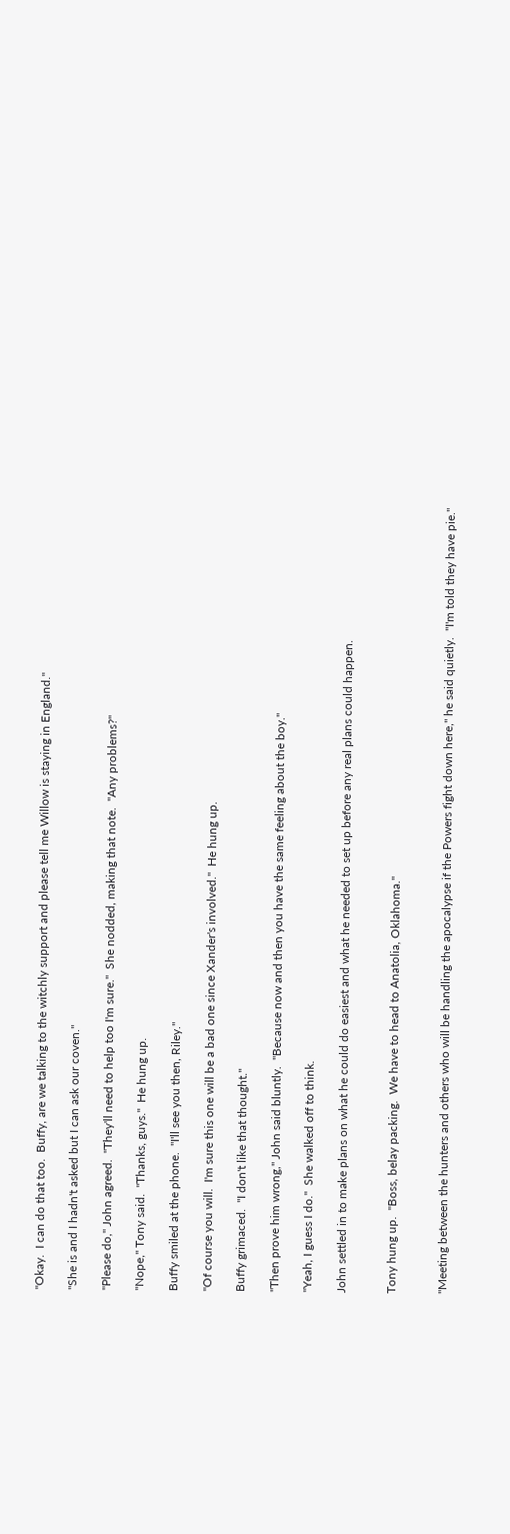"Okay.  I can do that too.  Buffy, are we talking to the witchly support and please tell me Willow is staying in England."

"She is and I hadn't asked but I can ask our coven."

"Please do," John agreed.  "They'll need to help too I'm sure."  She nodded, making that note.  "Any problems?"

"Nope," Tony said.  "Thanks, guys."  He hung up.

Buffy smiled at the phone.  "I'll see you then, Riley."

"Of course you will.  I'm sure this one will be a bad one since Xander's involved."  He hung up.

Buffy grimaced.  "I don't like that thought."

"Then prove him wrong," John said bluntly.  "Because now and then you have the same feeling about the boy."

"Yeah, I guess I do."  She walked off to think.

John settled in to make plans on what he could do easiest and what he needed to set up before any real plans could happen.


Tony hung up.  "Boss, belay packing.  We have to head to Anatolia, Oklahoma."


"Meeting between the hunters and others who will be handling the apocalypse if the Powers fight down here," he said quietly.  "I'm told they have pie."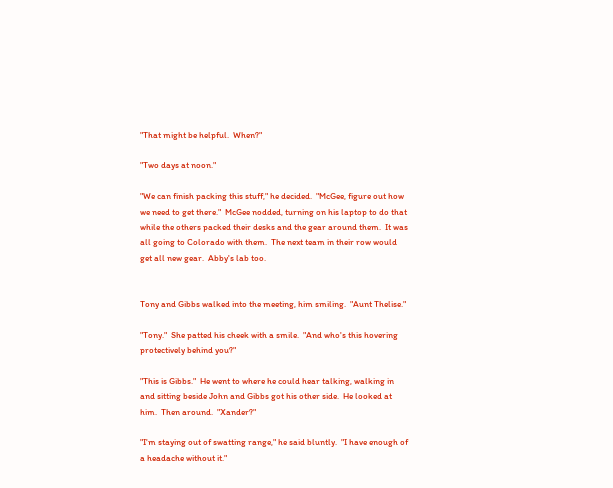"That might be helpful.  When?"

"Two days at noon."

"We can finish packing this stuff," he decided.  "McGee, figure out how we need to get there."  McGee nodded, turning on his laptop to do that while the others packed their desks and the gear around them.  It was all going to Colorado with them.  The next team in their row would get all new gear.  Abby's lab too.


Tony and Gibbs walked into the meeting, him smiling.  "Aunt Thelise."

"Tony."  She patted his cheek with a smile.  "And who's this hovering protectively behind you?"

"This is Gibbs."  He went to where he could hear talking, walking in and sitting beside John and Gibbs got his other side.  He looked at him.  Then around.  "Xander?"

"I'm staying out of swatting range," he said bluntly.  "I have enough of a headache without it."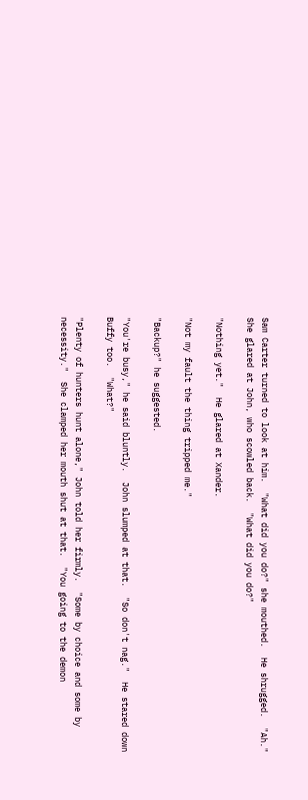Sam Carter turned to look at him.  "What did you do?" she mouthed.  He shrugged.  "Ah."  She glared at John, who scowled back.  "What did you do?"

"Nothing yet."  He glared at Xander.

"Not my fault the thing tripped me."

"Backup?" he suggested.

"You're busy," he said bluntly.  John slumped at that.  "So don't nag."  He stared down Buffy too.  "What?"

"Plenty of hunters hunt alone," John told her firmly.  "Some by choice and some by necessity."  She clamped her mouth shut at that.  "You going to the demon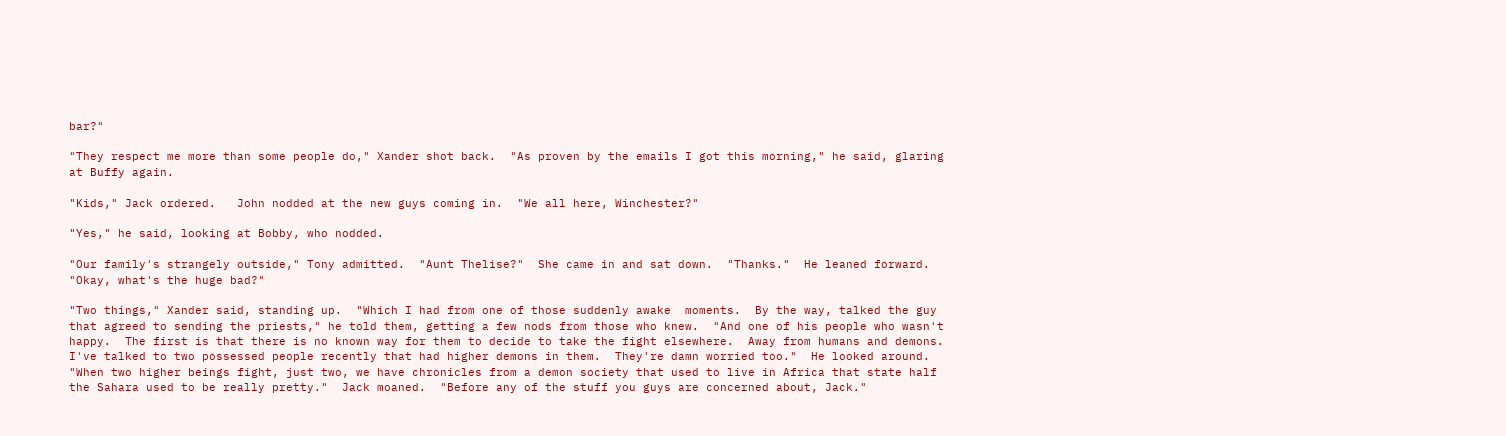bar?"

"They respect me more than some people do," Xander shot back.  "As proven by the emails I got this morning," he said, glaring at Buffy again.

"Kids," Jack ordered.   John nodded at the new guys coming in.  "We all here, Winchester?"

"Yes," he said, looking at Bobby, who nodded.

"Our family's strangely outside," Tony admitted.  "Aunt Thelise?"  She came in and sat down.  "Thanks."  He leaned forward.  "Okay, what's the huge bad?"

"Two things," Xander said, standing up.  "Which I had from one of those suddenly awake  moments.  By the way, talked the guy that agreed to sending the priests," he told them, getting a few nods from those who knew.  "And one of his people who wasn't happy.  The first is that there is no known way for them to decide to take the fight elsewhere.  Away from humans and demons.  I've talked to two possessed people recently that had higher demons in them.  They're damn worried too."  He looked around.  "When two higher beings fight, just two, we have chronicles from a demon society that used to live in Africa that state half the Sahara used to be really pretty."  Jack moaned.  "Before any of the stuff you guys are concerned about, Jack."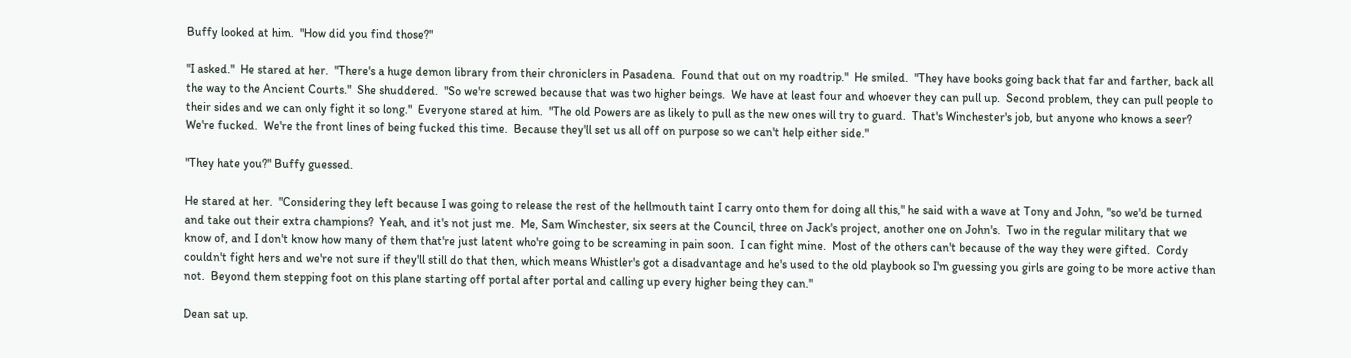Buffy looked at him.  "How did you find those?"

"I asked."  He stared at her.  "There's a huge demon library from their chroniclers in Pasadena.  Found that out on my roadtrip."  He smiled.  "They have books going back that far and farther, back all the way to the Ancient Courts."  She shuddered.  "So we're screwed because that was two higher beings.  We have at least four and whoever they can pull up.  Second problem, they can pull people to their sides and we can only fight it so long."  Everyone stared at him.  "The old Powers are as likely to pull as the new ones will try to guard.  That's Winchester's job, but anyone who knows a seer?  We're fucked.  We're the front lines of being fucked this time.  Because they'll set us all off on purpose so we can't help either side."

"They hate you?" Buffy guessed.

He stared at her.  "Considering they left because I was going to release the rest of the hellmouth taint I carry onto them for doing all this," he said with a wave at Tony and John, "so we'd be turned and take out their extra champions?  Yeah, and it's not just me.  Me, Sam Winchester, six seers at the Council, three on Jack's project, another one on John's.  Two in the regular military that we know of, and I don't know how many of them that're just latent who're going to be screaming in pain soon.  I can fight mine.  Most of the others can't because of the way they were gifted.  Cordy couldn't fight hers and we're not sure if they'll still do that then, which means Whistler's got a disadvantage and he's used to the old playbook so I'm guessing you girls are going to be more active than not.  Beyond them stepping foot on this plane starting off portal after portal and calling up every higher being they can."

Dean sat up.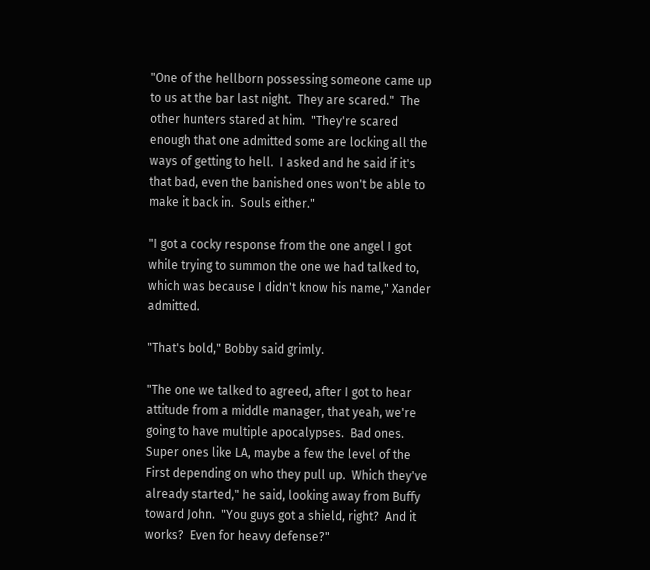"One of the hellborn possessing someone came up to us at the bar last night.  They are scared."  The other hunters stared at him.  "They're scared enough that one admitted some are locking all the ways of getting to hell.  I asked and he said if it's that bad, even the banished ones won't be able to make it back in.  Souls either."

"I got a cocky response from the one angel I got while trying to summon the one we had talked to, which was because I didn't know his name," Xander admitted.

"That's bold," Bobby said grimly.

"The one we talked to agreed, after I got to hear attitude from a middle manager, that yeah, we're going to have multiple apocalypses.  Bad ones.  Super ones like LA, maybe a few the level of the First depending on who they pull up.  Which they've already started," he said, looking away from Buffy toward John.  "You guys got a shield, right?  And it works?  Even for heavy defense?"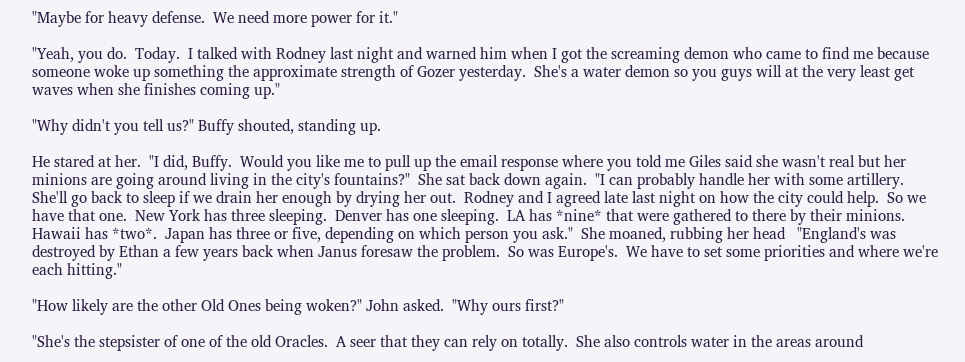"Maybe for heavy defense.  We need more power for it."

"Yeah, you do.  Today.  I talked with Rodney last night and warned him when I got the screaming demon who came to find me because someone woke up something the approximate strength of Gozer yesterday.  She's a water demon so you guys will at the very least get waves when she finishes coming up."

"Why didn't you tell us?" Buffy shouted, standing up.

He stared at her.  "I did, Buffy.  Would you like me to pull up the email response where you told me Giles said she wasn't real but her minions are going around living in the city's fountains?"  She sat back down again.  "I can probably handle her with some artillery.  She'll go back to sleep if we drain her enough by drying her out.  Rodney and I agreed late last night on how the city could help.  So we have that one.  New York has three sleeping.  Denver has one sleeping.  LA has *nine* that were gathered to there by their minions.  Hawaii has *two*.  Japan has three or five, depending on which person you ask."  She moaned, rubbing her head   "England's was destroyed by Ethan a few years back when Janus foresaw the problem.  So was Europe's.  We have to set some priorities and where we're each hitting."

"How likely are the other Old Ones being woken?" John asked.  "Why ours first?"

"She's the stepsister of one of the old Oracles.  A seer that they can rely on totally.  She also controls water in the areas around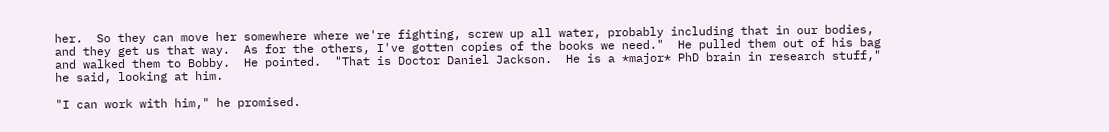her.  So they can move her somewhere where we're fighting, screw up all water, probably including that in our bodies, and they get us that way.  As for the others, I've gotten copies of the books we need."  He pulled them out of his bag and walked them to Bobby.  He pointed.  "That is Doctor Daniel Jackson.  He is a *major* PhD brain in research stuff," he said, looking at him.

"I can work with him," he promised.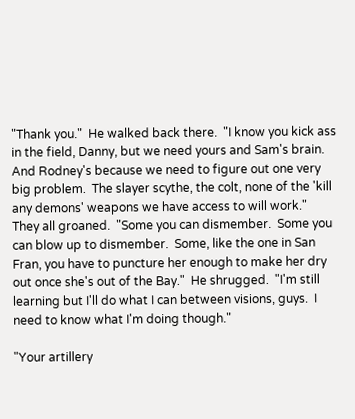"Thank you."  He walked back there.  "I know you kick ass in the field, Danny, but we need yours and Sam's brain.  And Rodney's because we need to figure out one very big problem.  The slayer scythe, the colt, none of the 'kill any demons' weapons we have access to will work."  They all groaned.  "Some you can dismember.  Some you can blow up to dismember.  Some, like the one in San Fran, you have to puncture her enough to make her dry out once she's out of the Bay."  He shrugged.  "I'm still learning but I'll do what I can between visions, guys.  I need to know what I'm doing though."

"Your artillery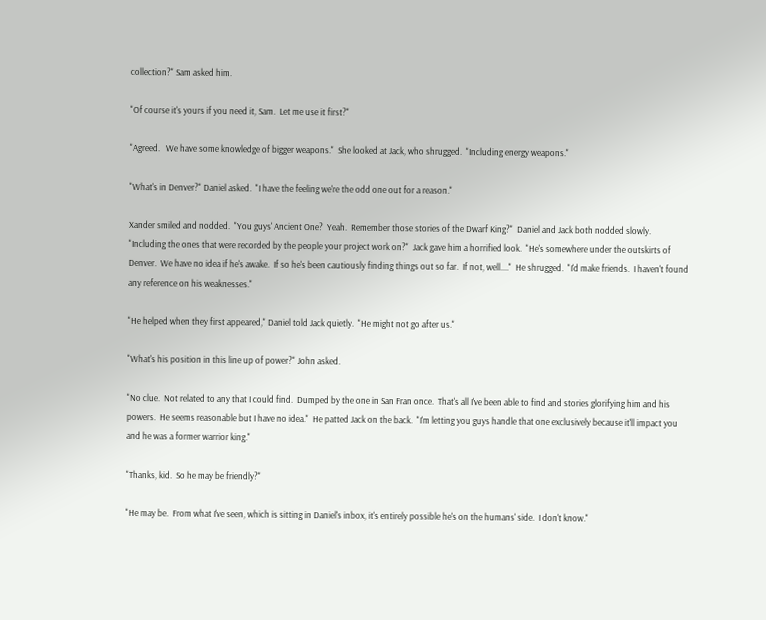collection?" Sam asked him.

"Of course it's yours if you need it, Sam.  Let me use it first?"

"Agreed.   We have some knowledge of bigger weapons."  She looked at Jack, who shrugged.  "Including energy weapons."

"What's in Denver?" Daniel asked.  "I have the feeling we're the odd one out for a reason."

Xander smiled and nodded.  "You guys' Ancient One?  Yeah.  Remember those stories of the Dwarf King?"  Daniel and Jack both nodded slowly.  "Including the ones that were recorded by the people your project work on?"  Jack gave him a horrified look.  "He's somewhere under the outskirts of Denver.  We have no idea if he's awake.  If so he's been cautiously finding things out so far.  If not, well...."  He shrugged.  "I'd make friends.  I haven't found any reference on his weaknesses."

"He helped when they first appeared," Daniel told Jack quietly.  "He might not go after us."

"What's his position in this line up of power?" John asked.

"No clue.  Not related to any that I could find.  Dumped by the one in San Fran once.  That's all I've been able to find and stories glorifying him and his powers.  He seems reasonable but I have no idea."  He patted Jack on the back.  "I'm letting you guys handle that one exclusively because it'll impact you and he was a former warrior king."

"Thanks, kid.  So he may be friendly?"

"He may be.  From what I've seen, which is sitting in Daniel's inbox, it's entirely possible he's on the humans' side.  I don't know."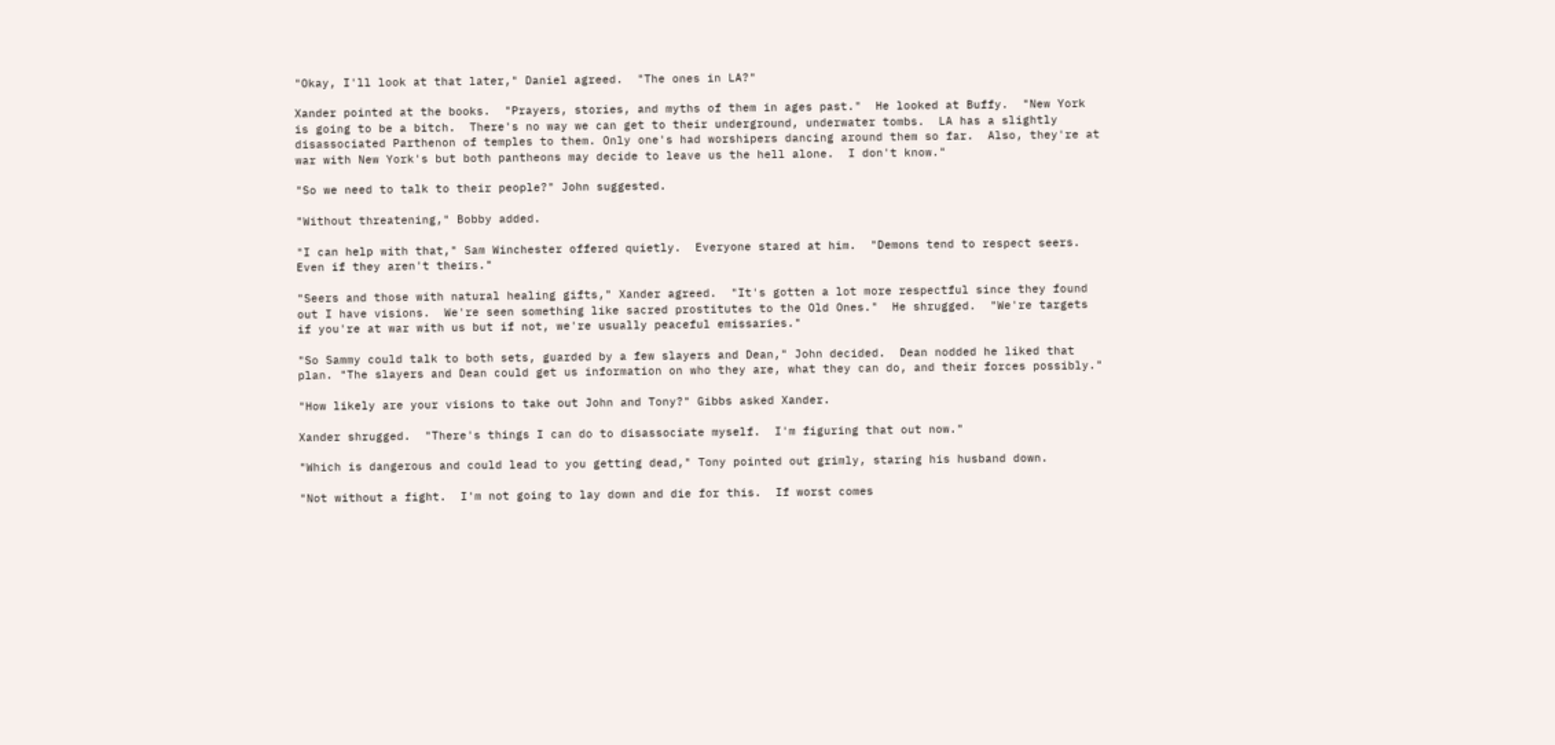"Okay, I'll look at that later," Daniel agreed.  "The ones in LA?"

Xander pointed at the books.  "Prayers, stories, and myths of them in ages past."  He looked at Buffy.  "New York is going to be a bitch.  There's no way we can get to their underground, underwater tombs.  LA has a slightly disassociated Parthenon of temples to them. Only one's had worshipers dancing around them so far.  Also, they're at war with New York's but both pantheons may decide to leave us the hell alone.  I don't know."

"So we need to talk to their people?" John suggested.

"Without threatening," Bobby added.

"I can help with that," Sam Winchester offered quietly.  Everyone stared at him.  "Demons tend to respect seers.  Even if they aren't theirs."

"Seers and those with natural healing gifts," Xander agreed.  "It's gotten a lot more respectful since they found out I have visions.  We're seen something like sacred prostitutes to the Old Ones."  He shrugged.  "We're targets if you're at war with us but if not, we're usually peaceful emissaries."

"So Sammy could talk to both sets, guarded by a few slayers and Dean," John decided.  Dean nodded he liked that plan. "The slayers and Dean could get us information on who they are, what they can do, and their forces possibly."

"How likely are your visions to take out John and Tony?" Gibbs asked Xander.

Xander shrugged.  "There's things I can do to disassociate myself.  I'm figuring that out now."

"Which is dangerous and could lead to you getting dead," Tony pointed out grimly, staring his husband down.

"Not without a fight.  I'm not going to lay down and die for this.  If worst comes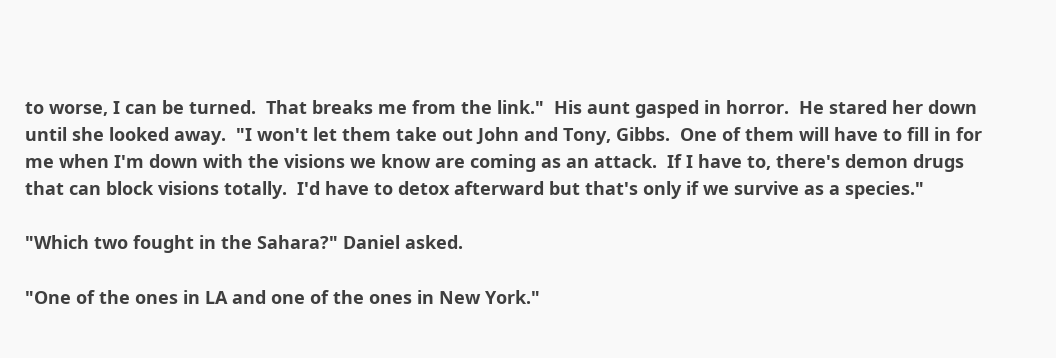to worse, I can be turned.  That breaks me from the link."  His aunt gasped in horror.  He stared her down until she looked away.  "I won't let them take out John and Tony, Gibbs.  One of them will have to fill in for me when I'm down with the visions we know are coming as an attack.  If I have to, there's demon drugs that can block visions totally.  I'd have to detox afterward but that's only if we survive as a species."

"Which two fought in the Sahara?" Daniel asked.

"One of the ones in LA and one of the ones in New York."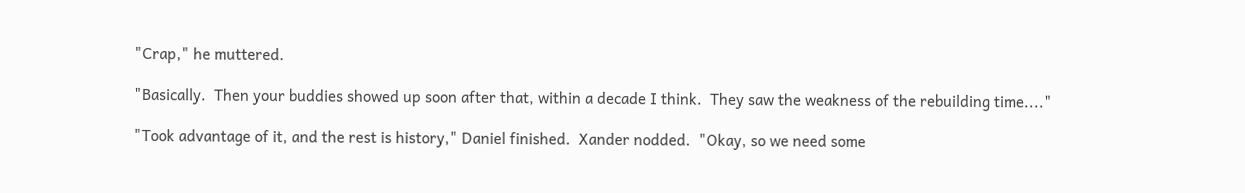"Crap," he muttered.

"Basically.  Then your buddies showed up soon after that, within a decade I think.  They saw the weakness of the rebuilding time...."

"Took advantage of it, and the rest is history," Daniel finished.  Xander nodded.  "Okay, so we need some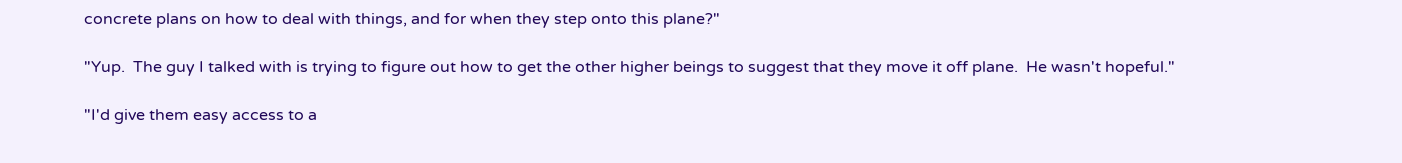concrete plans on how to deal with things, and for when they step onto this plane?"

"Yup.  The guy I talked with is trying to figure out how to get the other higher beings to suggest that they move it off plane.  He wasn't hopeful."

"I'd give them easy access to a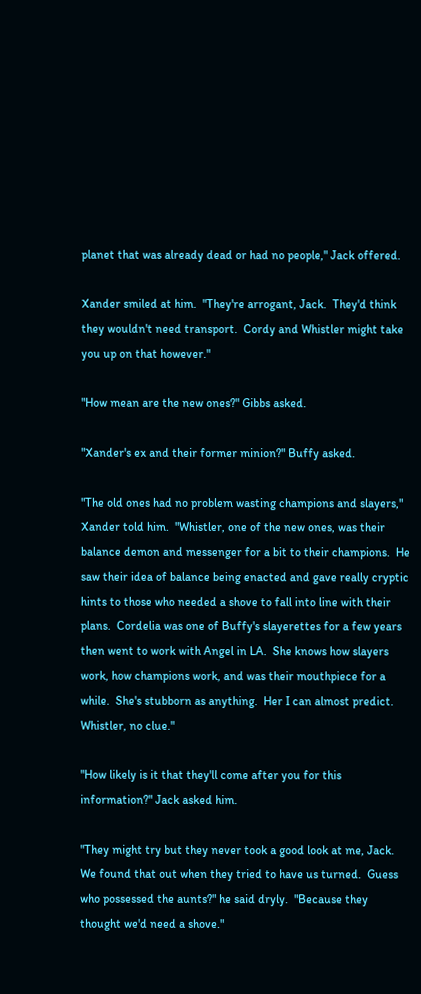planet that was already dead or had no people," Jack offered.

Xander smiled at him.  "They're arrogant, Jack.  They'd think they wouldn't need transport.  Cordy and Whistler might take you up on that however."

"How mean are the new ones?" Gibbs asked.

"Xander's ex and their former minion?" Buffy asked.

"The old ones had no problem wasting champions and slayers," Xander told him.  "Whistler, one of the new ones, was their balance demon and messenger for a bit to their champions.  He saw their idea of balance being enacted and gave really cryptic hints to those who needed a shove to fall into line with their plans.  Cordelia was one of Buffy's slayerettes for a few years then went to work with Angel in LA.  She knows how slayers work, how champions work, and was their mouthpiece for a while.  She's stubborn as anything.  Her I can almost predict.  Whistler, no clue."

"How likely is it that they'll come after you for this information?" Jack asked him.

"They might try but they never took a good look at me, Jack.  We found that out when they tried to have us turned.  Guess who possessed the aunts?" he said dryly.  "Because they thought we'd need a shove."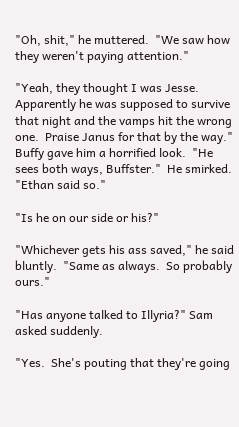"Oh, shit," he muttered.  "We saw how they weren't paying attention."

"Yeah, they thought I was Jesse.  Apparently he was supposed to survive that night and the vamps hit the wrong one.  Praise Janus for that by the way."  Buffy gave him a horrified look.  "He sees both ways, Buffster."  He smirked.  "Ethan said so."

"Is he on our side or his?"

"Whichever gets his ass saved," he said bluntly.  "Same as always.  So probably ours."

"Has anyone talked to Illyria?" Sam asked suddenly.

"Yes.  She's pouting that they're going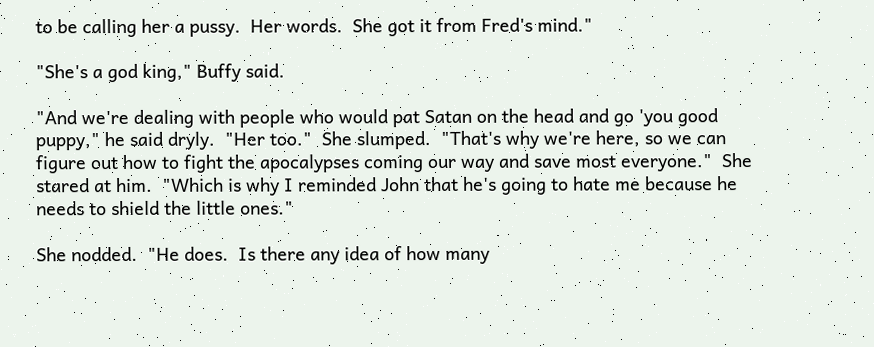to be calling her a pussy.  Her words.  She got it from Fred's mind."

"She's a god king," Buffy said.

"And we're dealing with people who would pat Satan on the head and go 'you good puppy," he said dryly.  "Her too."  She slumped.  "That's why we're here, so we can figure out how to fight the apocalypses coming our way and save most everyone."  She stared at him.  "Which is why I reminded John that he's going to hate me because he needs to shield the little ones."

She nodded.  "He does.  Is there any idea of how many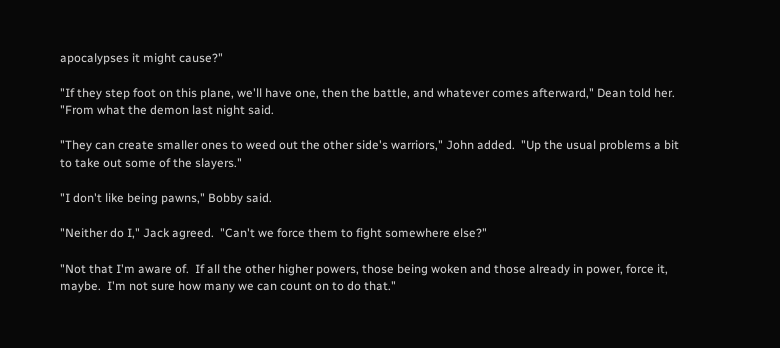apocalypses it might cause?"

"If they step foot on this plane, we'll have one, then the battle, and whatever comes afterward," Dean told her.  "From what the demon last night said.

"They can create smaller ones to weed out the other side's warriors," John added.  "Up the usual problems a bit to take out some of the slayers."

"I don't like being pawns," Bobby said.

"Neither do I," Jack agreed.  "Can't we force them to fight somewhere else?"

"Not that I'm aware of.  If all the other higher powers, those being woken and those already in power, force it, maybe.  I'm not sure how many we can count on to do that."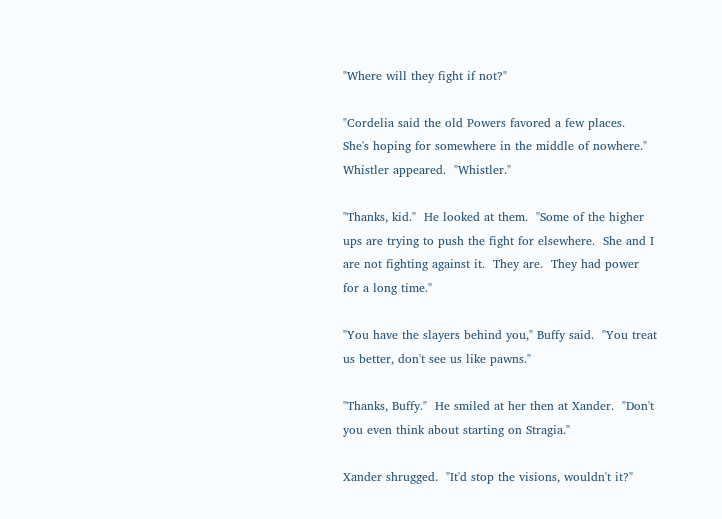"Where will they fight if not?"

"Cordelia said the old Powers favored a few places.  She's hoping for somewhere in the middle of nowhere."  Whistler appeared.  "Whistler."

"Thanks, kid."  He looked at them.  "Some of the higher ups are trying to push the fight for elsewhere.  She and I are not fighting against it.  They are.  They had power for a long time."

"You have the slayers behind you," Buffy said.  "You treat us better, don't see us like pawns."

"Thanks, Buffy."  He smiled at her then at Xander.  "Don't you even think about starting on Stragia."

Xander shrugged.  "It'd stop the visions, wouldn't it?"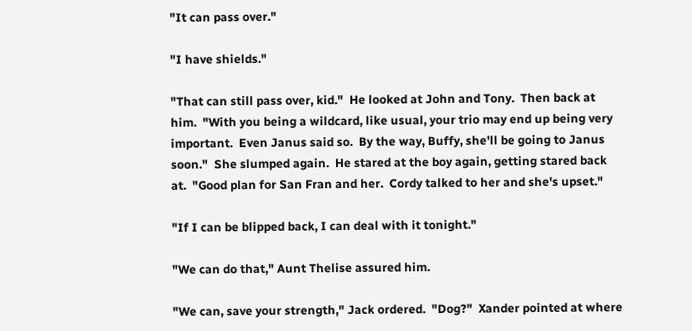"It can pass over."

"I have shields."

"That can still pass over, kid."  He looked at John and Tony.  Then back at him.  "With you being a wildcard, like usual, your trio may end up being very important.  Even Janus said so.  By the way, Buffy, she'll be going to Janus soon."  She slumped again.  He stared at the boy again, getting stared back at.  "Good plan for San Fran and her.  Cordy talked to her and she's upset."

"If I can be blipped back, I can deal with it tonight."

"We can do that," Aunt Thelise assured him.

"We can, save your strength," Jack ordered.  "Dog?"  Xander pointed at where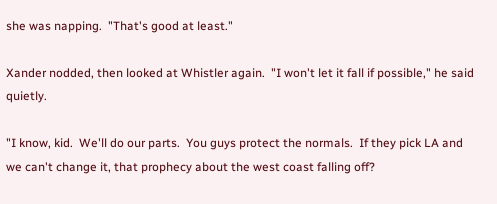she was napping.  "That's good at least."

Xander nodded, then looked at Whistler again.  "I won't let it fall if possible," he said quietly.

"I know, kid.  We'll do our parts.  You guys protect the normals.  If they pick LA and we can't change it, that prophecy about the west coast falling off?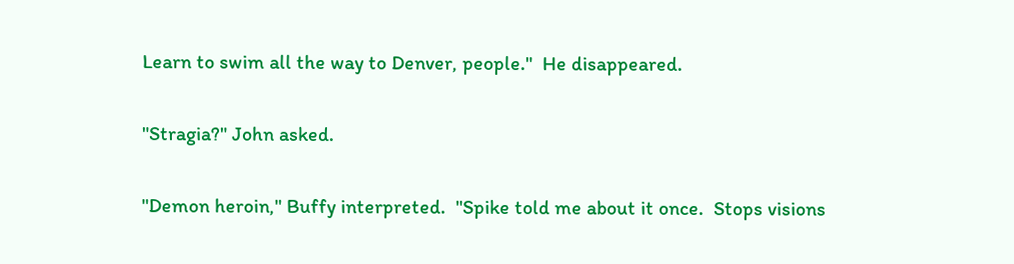Learn to swim all the way to Denver, people."  He disappeared.

"Stragia?" John asked.

"Demon heroin," Buffy interpreted.  "Spike told me about it once.  Stops visions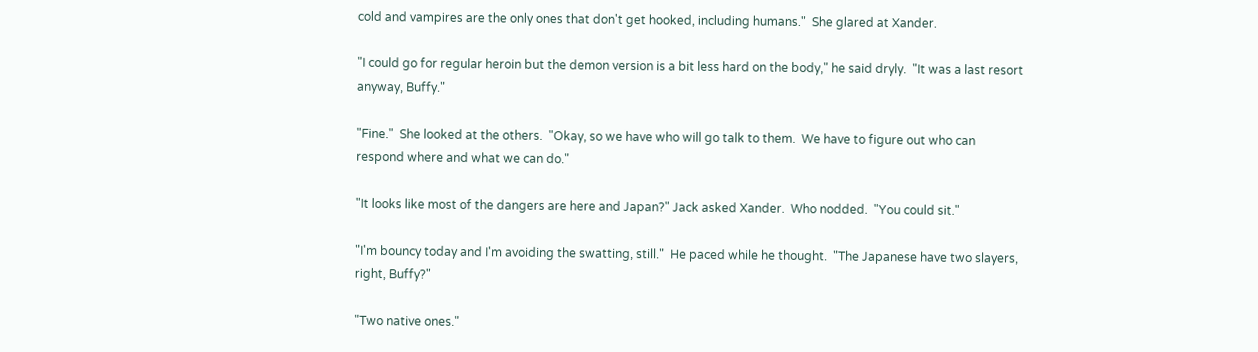cold and vampires are the only ones that don't get hooked, including humans."  She glared at Xander.

"I could go for regular heroin but the demon version is a bit less hard on the body," he said dryly.  "It was a last resort anyway, Buffy."

"Fine."  She looked at the others.  "Okay, so we have who will go talk to them.  We have to figure out who can respond where and what we can do."

"It looks like most of the dangers are here and Japan?" Jack asked Xander.  Who nodded.  "You could sit."

"I'm bouncy today and I'm avoiding the swatting, still."  He paced while he thought.  "The Japanese have two slayers, right, Buffy?"

"Two native ones."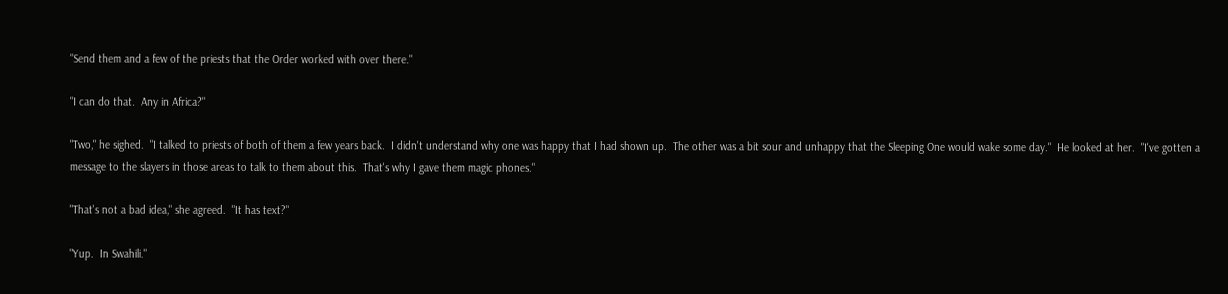"Send them and a few of the priests that the Order worked with over there."

"I can do that.  Any in Africa?"

"Two," he sighed.  "I talked to priests of both of them a few years back.  I didn't understand why one was happy that I had shown up.  The other was a bit sour and unhappy that the Sleeping One would wake some day."  He looked at her.  "I've gotten a message to the slayers in those areas to talk to them about this.  That's why I gave them magic phones."

"That's not a bad idea," she agreed.  "It has text?"

"Yup.  In Swahili."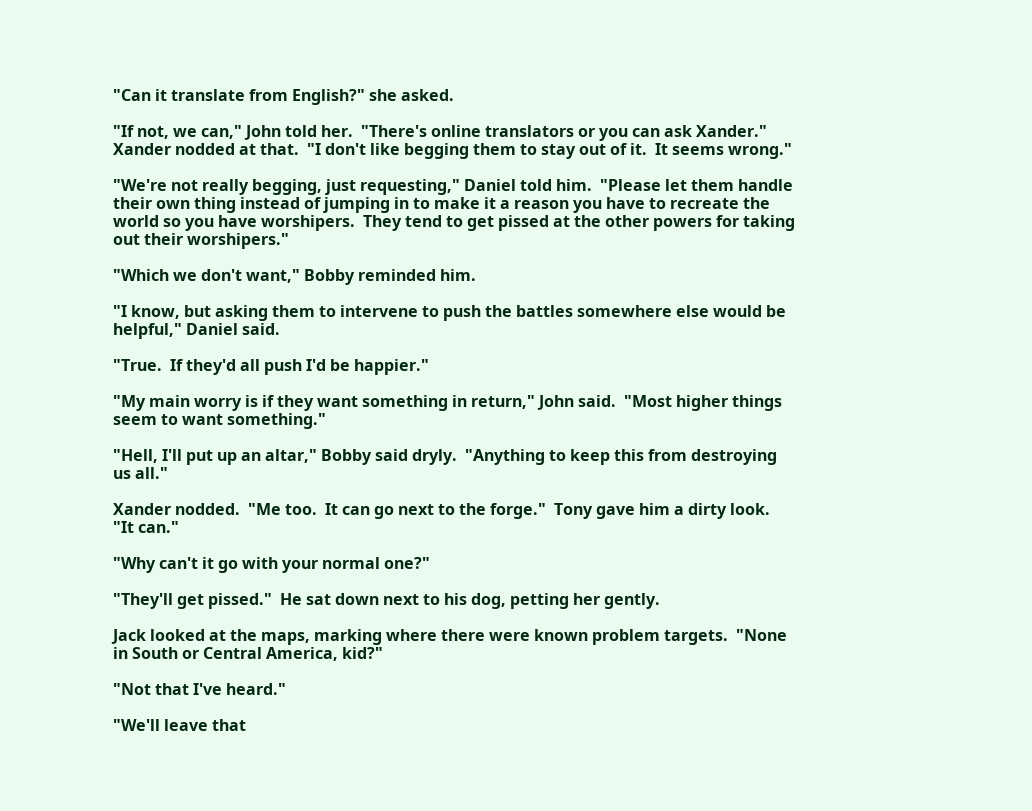"Can it translate from English?" she asked.

"If not, we can," John told her.  "There's online translators or you can ask Xander."  Xander nodded at that.  "I don't like begging them to stay out of it.  It seems wrong."

"We're not really begging, just requesting," Daniel told him.  "Please let them handle their own thing instead of jumping in to make it a reason you have to recreate the world so you have worshipers.  They tend to get pissed at the other powers for taking out their worshipers."

"Which we don't want," Bobby reminded him.

"I know, but asking them to intervene to push the battles somewhere else would be helpful," Daniel said.

"True.  If they'd all push I'd be happier."

"My main worry is if they want something in return," John said.  "Most higher things seem to want something."

"Hell, I'll put up an altar," Bobby said dryly.  "Anything to keep this from destroying us all."

Xander nodded.  "Me too.  It can go next to the forge."  Tony gave him a dirty look.  "It can."

"Why can't it go with your normal one?"

"They'll get pissed."  He sat down next to his dog, petting her gently.

Jack looked at the maps, marking where there were known problem targets.  "None in South or Central America, kid?"

"Not that I've heard."

"We'll leave that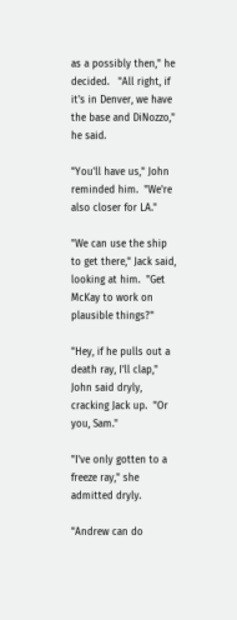as a possibly then," he decided.   "All right, if it's in Denver, we have the base and DiNozzo," he said.

"You'll have us," John reminded him.  "We're also closer for LA."

"We can use the ship to get there," Jack said, looking at him.  "Get McKay to work on plausible things?"

"Hey, if he pulls out a death ray, I'll clap," John said dryly, cracking Jack up.  "Or you, Sam."

"I've only gotten to a freeze ray," she admitted dryly.

"Andrew can do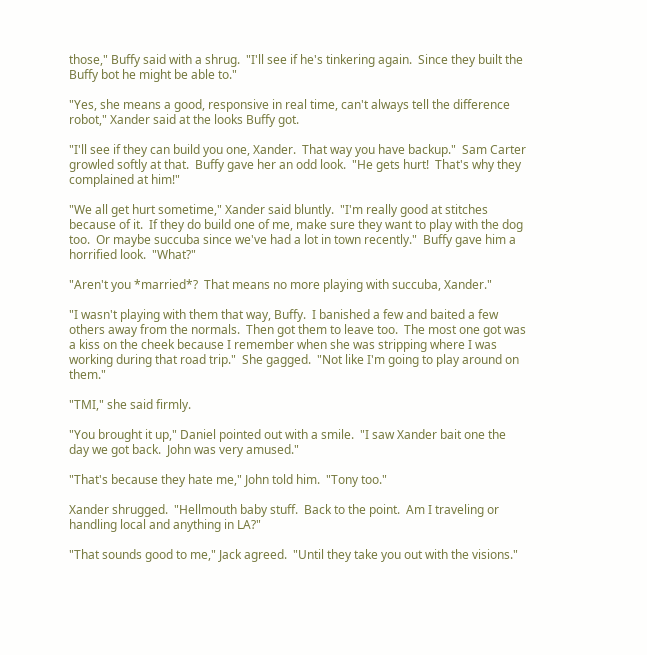those," Buffy said with a shrug.  "I'll see if he's tinkering again.  Since they built the Buffy bot he might be able to."

"Yes, she means a good, responsive in real time, can't always tell the difference robot," Xander said at the looks Buffy got.

"I'll see if they can build you one, Xander.  That way you have backup."  Sam Carter growled softly at that.  Buffy gave her an odd look.  "He gets hurt!  That's why they complained at him!"

"We all get hurt sometime," Xander said bluntly.  "I'm really good at stitches because of it.  If they do build one of me, make sure they want to play with the dog too.  Or maybe succuba since we've had a lot in town recently."  Buffy gave him a horrified look.  "What?"

"Aren't you *married*?  That means no more playing with succuba, Xander."

"I wasn't playing with them that way, Buffy.  I banished a few and baited a few others away from the normals.  Then got them to leave too.  The most one got was a kiss on the cheek because I remember when she was stripping where I was working during that road trip."  She gagged.  "Not like I'm going to play around on them."

"TMI," she said firmly.

"You brought it up," Daniel pointed out with a smile.  "I saw Xander bait one the day we got back.  John was very amused."

"That's because they hate me," John told him.  "Tony too."

Xander shrugged.  "Hellmouth baby stuff.  Back to the point.  Am I traveling or handling local and anything in LA?"

"That sounds good to me," Jack agreed.  "Until they take you out with the visions."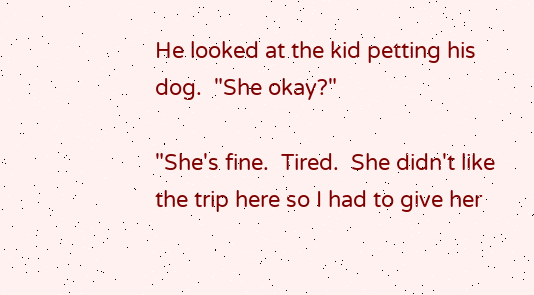He looked at the kid petting his dog.  "She okay?"

"She's fine.  Tired.  She didn't like the trip here so I had to give her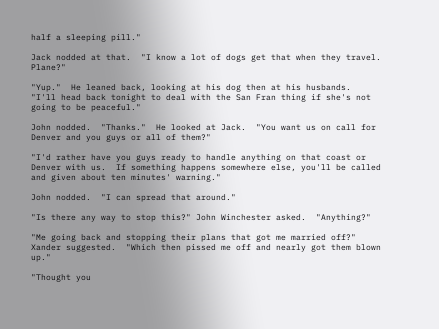half a sleeping pill."

Jack nodded at that.  "I know a lot of dogs get that when they travel.  Plane?"

"Yup."  He leaned back, looking at his dog then at his husbands.  "I'll head back tonight to deal with the San Fran thing if she's not going to be peaceful."

John nodded.  "Thanks."  He looked at Jack.  "You want us on call for Denver and you guys or all of them?"

"I'd rather have you guys ready to handle anything on that coast or Denver with us.  If something happens somewhere else, you'll be called and given about ten minutes' warning."

John nodded.  "I can spread that around."

"Is there any way to stop this?" John Winchester asked.  "Anything?"

"Me going back and stopping their plans that got me married off?" Xander suggested.  "Which then pissed me off and nearly got them blown up."

"Thought you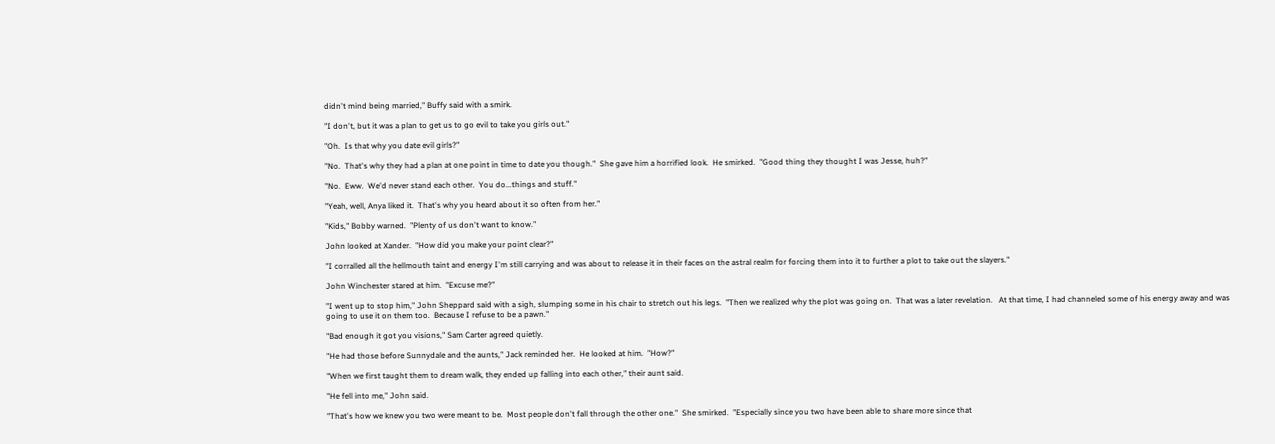didn't mind being married," Buffy said with a smirk.

"I don't, but it was a plan to get us to go evil to take you girls out."

"Oh.  Is that why you date evil girls?"

"No.  That's why they had a plan at one point in time to date you though."  She gave him a horrified look.  He smirked.  "Good thing they thought I was Jesse, huh?"

"No.  Eww.  We'd never stand each other.  You do...things and stuff."

"Yeah, well, Anya liked it.  That's why you heard about it so often from her."

"Kids," Bobby warned.  "Plenty of us don't want to know."

John looked at Xander.  "How did you make your point clear?"

"I corralled all the hellmouth taint and energy I'm still carrying and was about to release it in their faces on the astral realm for forcing them into it to further a plot to take out the slayers."

John Winchester stared at him.  "Excuse me?"

"I went up to stop him," John Sheppard said with a sigh, slumping some in his chair to stretch out his legs.  "Then we realized why the plot was going on.  That was a later revelation.   At that time, I had channeled some of his energy away and was going to use it on them too.  Because I refuse to be a pawn."

"Bad enough it got you visions," Sam Carter agreed quietly.

"He had those before Sunnydale and the aunts," Jack reminded her.  He looked at him.  "How?"

"When we first taught them to dream walk, they ended up falling into each other," their aunt said.

"He fell into me," John said.

"That's how we knew you two were meant to be.  Most people don't fall through the other one."  She smirked.  "Especially since you two have been able to share more since that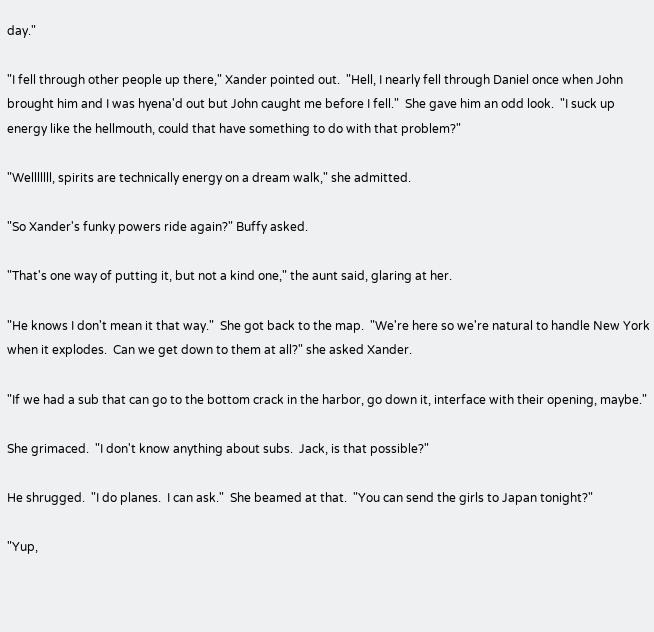day."

"I fell through other people up there," Xander pointed out.  "Hell, I nearly fell through Daniel once when John brought him and I was hyena'd out but John caught me before I fell."  She gave him an odd look.  "I suck up energy like the hellmouth, could that have something to do with that problem?"

"Welllllll, spirits are technically energy on a dream walk," she admitted.

"So Xander's funky powers ride again?" Buffy asked.

"That's one way of putting it, but not a kind one," the aunt said, glaring at her.

"He knows I don't mean it that way."  She got back to the map.  "We're here so we're natural to handle New York when it explodes.  Can we get down to them at all?" she asked Xander.

"If we had a sub that can go to the bottom crack in the harbor, go down it, interface with their opening, maybe."

She grimaced.  "I don't know anything about subs.  Jack, is that possible?"

He shrugged.  "I do planes.  I can ask."  She beamed at that.  "You can send the girls to Japan tonight?"

"Yup,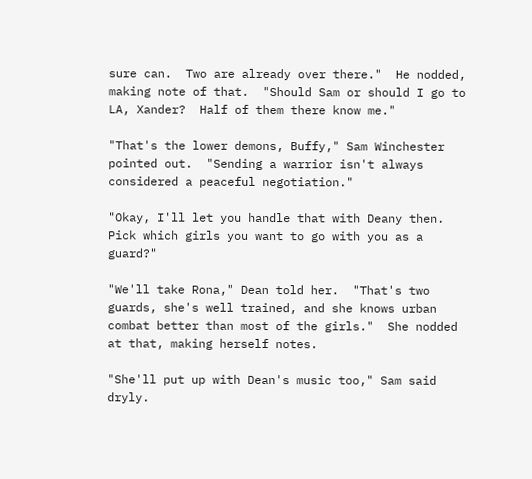sure can.  Two are already over there."  He nodded, making note of that.  "Should Sam or should I go to LA, Xander?  Half of them there know me."

"That's the lower demons, Buffy," Sam Winchester pointed out.  "Sending a warrior isn't always considered a peaceful negotiation."

"Okay, I'll let you handle that with Deany then.  Pick which girls you want to go with you as a guard?"

"We'll take Rona," Dean told her.  "That's two guards, she's well trained, and she knows urban combat better than most of the girls."  She nodded at that, making herself notes.

"She'll put up with Dean's music too," Sam said dryly.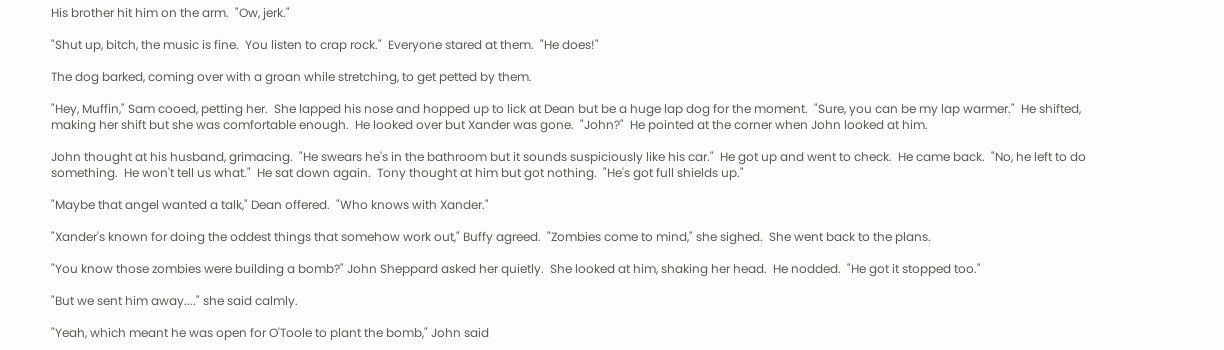His brother hit him on the arm.  "Ow, jerk."

"Shut up, bitch, the music is fine.  You listen to crap rock."  Everyone stared at them.  "He does!"

The dog barked, coming over with a groan while stretching, to get petted by them.

"Hey, Muffin," Sam cooed, petting her.  She lapped his nose and hopped up to lick at Dean but be a huge lap dog for the moment.  "Sure, you can be my lap warmer."  He shifted, making her shift but she was comfortable enough.  He looked over but Xander was gone.  "John?"  He pointed at the corner when John looked at him.

John thought at his husband, grimacing.  "He swears he's in the bathroom but it sounds suspiciously like his car."  He got up and went to check.  He came back.  "No, he left to do something.  He won't tell us what."  He sat down again.  Tony thought at him but got nothing.  "He's got full shields up."

"Maybe that angel wanted a talk," Dean offered.  "Who knows with Xander."

"Xander's known for doing the oddest things that somehow work out," Buffy agreed.  "Zombies come to mind," she sighed.  She went back to the plans.

"You know those zombies were building a bomb?" John Sheppard asked her quietly.  She looked at him, shaking her head.  He nodded.  "He got it stopped too."

"But we sent him away...." she said calmly.

"Yeah, which meant he was open for O'Toole to plant the bomb," John said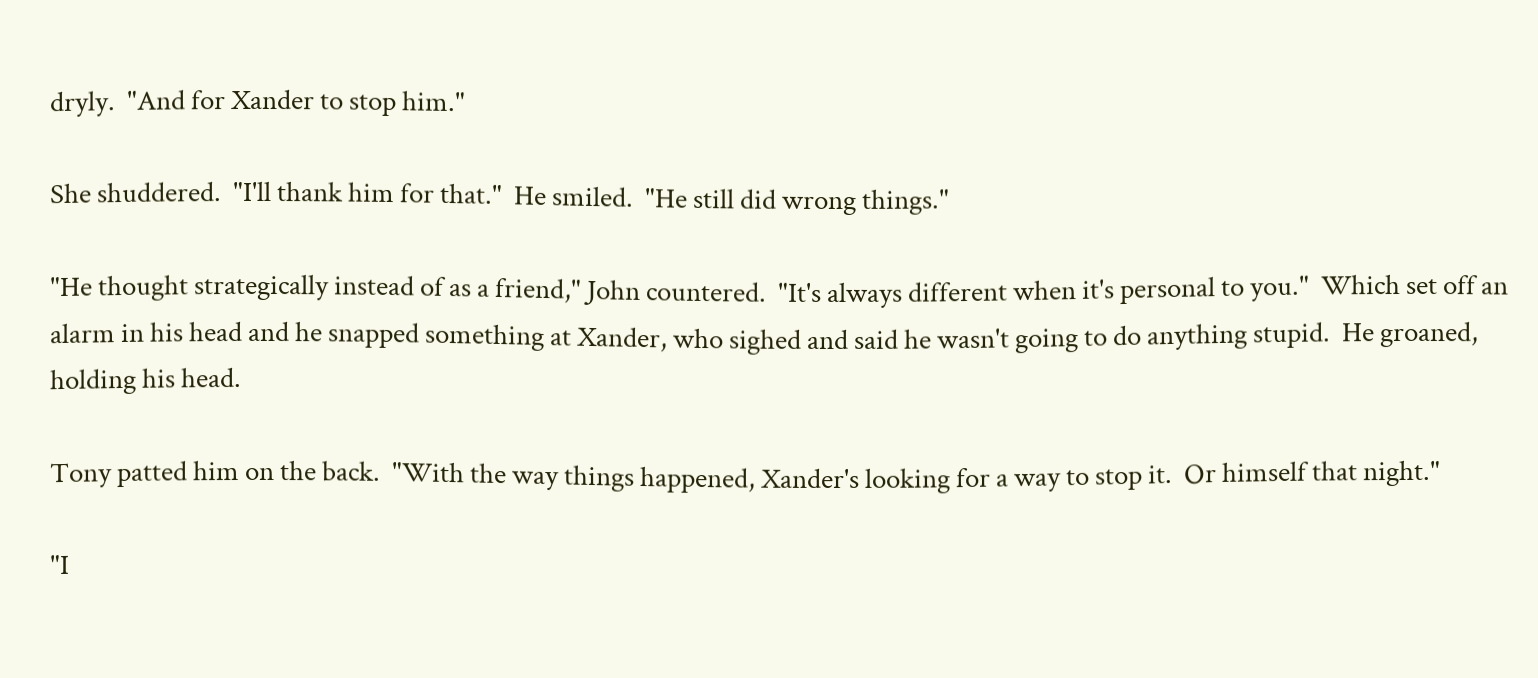dryly.  "And for Xander to stop him."

She shuddered.  "I'll thank him for that."  He smiled.  "He still did wrong things."

"He thought strategically instead of as a friend," John countered.  "It's always different when it's personal to you."  Which set off an alarm in his head and he snapped something at Xander, who sighed and said he wasn't going to do anything stupid.  He groaned, holding his head.

Tony patted him on the back.  "With the way things happened, Xander's looking for a way to stop it.  Or himself that night."

"I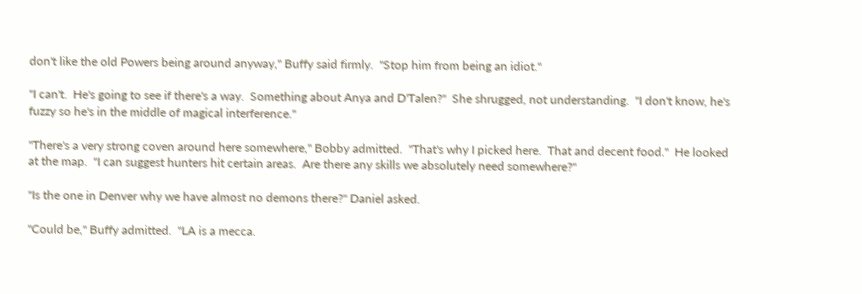don't like the old Powers being around anyway," Buffy said firmly.  "Stop him from being an idiot."

"I can't.  He's going to see if there's a way.  Something about Anya and D'Talen?"  She shrugged, not understanding.  "I don't know, he's fuzzy so he's in the middle of magical interference."

"There's a very strong coven around here somewhere," Bobby admitted.  "That's why I picked here.  That and decent food."  He looked at the map.  "I can suggest hunters hit certain areas.  Are there any skills we absolutely need somewhere?"

"Is the one in Denver why we have almost no demons there?" Daniel asked.

"Could be," Buffy admitted.  "LA is a mecca.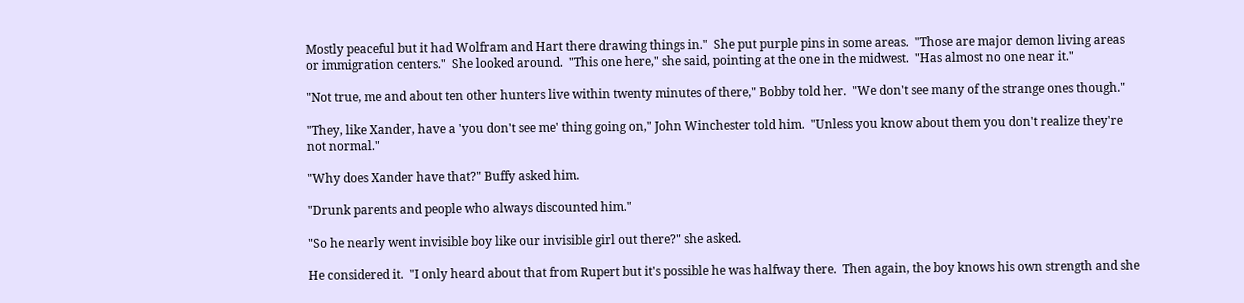Mostly peaceful but it had Wolfram and Hart there drawing things in."  She put purple pins in some areas.  "Those are major demon living areas or immigration centers."  She looked around.  "This one here," she said, pointing at the one in the midwest.  "Has almost no one near it."

"Not true, me and about ten other hunters live within twenty minutes of there," Bobby told her.  "We don't see many of the strange ones though."

"They, like Xander, have a 'you don't see me' thing going on," John Winchester told him.  "Unless you know about them you don't realize they're not normal."

"Why does Xander have that?" Buffy asked him.

"Drunk parents and people who always discounted him."

"So he nearly went invisible boy like our invisible girl out there?" she asked.

He considered it.  "I only heard about that from Rupert but it's possible he was halfway there.  Then again, the boy knows his own strength and she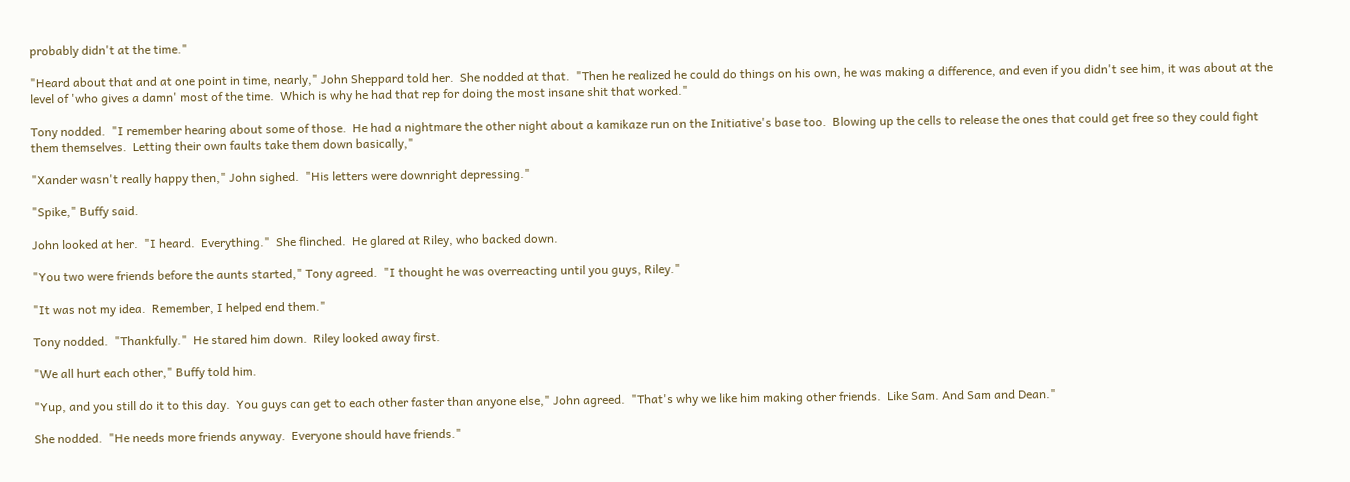probably didn't at the time."

"Heard about that and at one point in time, nearly," John Sheppard told her.  She nodded at that.  "Then he realized he could do things on his own, he was making a difference, and even if you didn't see him, it was about at the level of 'who gives a damn' most of the time.  Which is why he had that rep for doing the most insane shit that worked."

Tony nodded.  "I remember hearing about some of those.  He had a nightmare the other night about a kamikaze run on the Initiative's base too.  Blowing up the cells to release the ones that could get free so they could fight them themselves.  Letting their own faults take them down basically,"

"Xander wasn't really happy then," John sighed.  "His letters were downright depressing."

"Spike," Buffy said.

John looked at her.  "I heard.  Everything."  She flinched.  He glared at Riley, who backed down.

"You two were friends before the aunts started," Tony agreed.  "I thought he was overreacting until you guys, Riley."

"It was not my idea.  Remember, I helped end them."

Tony nodded.  "Thankfully."  He stared him down.  Riley looked away first.

"We all hurt each other," Buffy told him.

"Yup, and you still do it to this day.  You guys can get to each other faster than anyone else," John agreed.  "That's why we like him making other friends.  Like Sam. And Sam and Dean."

She nodded.  "He needs more friends anyway.  Everyone should have friends."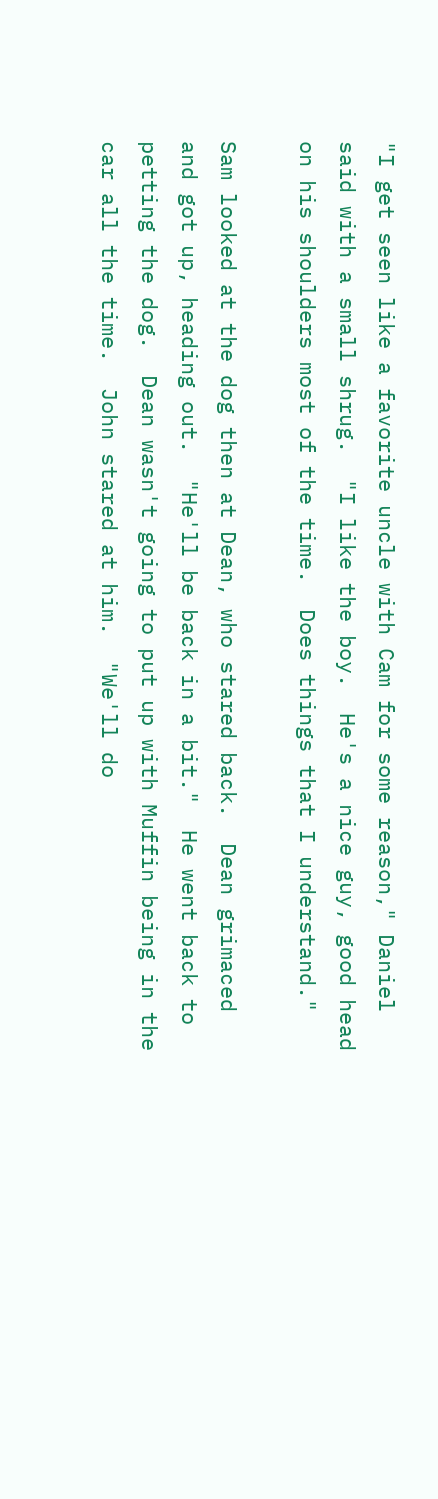"I get seen like a favorite uncle with Cam for some reason," Daniel said with a small shrug.  "I like the boy.  He's a nice guy, good head on his shoulders most of the time.  Does things that I understand."

Sam looked at the dog then at Dean, who stared back.  Dean grimaced and got up, heading out.  "He'll be back in a bit."  He went back to petting the dog.  Dean wasn't going to put up with Muffin being in the car all the time.  John stared at him.  "We'll do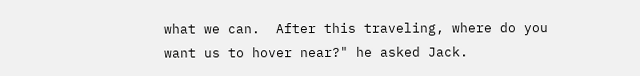what we can.  After this traveling, where do you want us to hover near?" he asked Jack.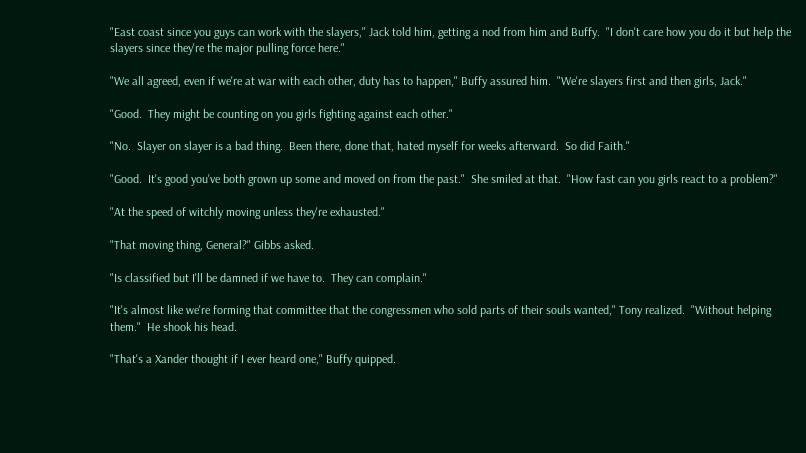"East coast since you guys can work with the slayers," Jack told him, getting a nod from him and Buffy.  "I don't care how you do it but help the slayers since they're the major pulling force here."

"We all agreed, even if we're at war with each other, duty has to happen," Buffy assured him.  "We're slayers first and then girls, Jack."

"Good.  They might be counting on you girls fighting against each other."

"No.  Slayer on slayer is a bad thing.  Been there, done that, hated myself for weeks afterward.  So did Faith."

"Good.  It's good you've both grown up some and moved on from the past."  She smiled at that.  "How fast can you girls react to a problem?"

"At the speed of witchly moving unless they're exhausted."

"That moving thing, General?" Gibbs asked.

"Is classified but I'll be damned if we have to.  They can complain."

"It's almost like we're forming that committee that the congressmen who sold parts of their souls wanted," Tony realized.  "Without helping them."  He shook his head.

"That's a Xander thought if I ever heard one," Buffy quipped.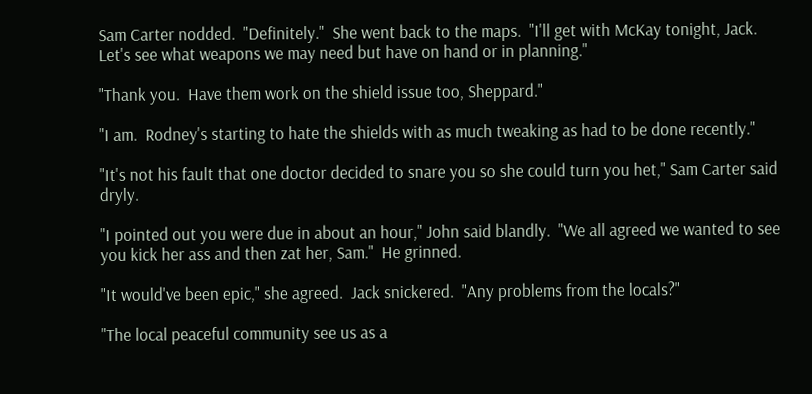Sam Carter nodded.  "Definitely."  She went back to the maps.  "I'll get with McKay tonight, Jack.  Let's see what weapons we may need but have on hand or in planning."

"Thank you.  Have them work on the shield issue too, Sheppard."

"I am.  Rodney's starting to hate the shields with as much tweaking as had to be done recently."

"It's not his fault that one doctor decided to snare you so she could turn you het," Sam Carter said dryly.

"I pointed out you were due in about an hour," John said blandly.  "We all agreed we wanted to see you kick her ass and then zat her, Sam."  He grinned.

"It would've been epic," she agreed.  Jack snickered.  "Any problems from the locals?"

"The local peaceful community see us as a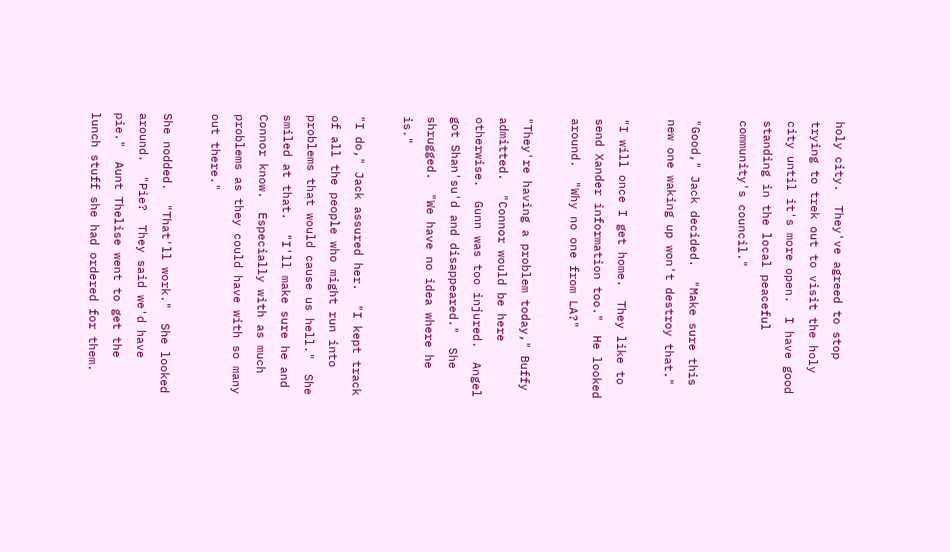holy city.  They've agreed to stop trying to trek out to visit the holy city until it's more open.  I have good standing in the local peaceful community's council."

"Good," Jack decided.  "Make sure this new one waking up won't destroy that."

"I will once I get home.  They like to send Xander information too."  He looked around.  "Why no one from LA?"

"They're having a problem today," Buffy admitted.  "Connor would be here otherwise.  Gunn was too injured.  Angel got Shan'su'd and disappeared."  She shrugged.  "We have no idea where he is."

"I do," Jack assured her.  "I kept track of all the people who might run into problems that would cause us hell."  She smiled at that.  "I'll make sure he and Connor know.  Especially with as much problems as they could have with so many out there."

She nodded.  "That'll work."  She looked around.  "Pie?  They said we'd have pie."  Aunt Thelise went to get the lunch stuff she had ordered for them.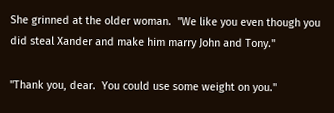She grinned at the older woman.  "We like you even though you did steal Xander and make him marry John and Tony."

"Thank you, dear.  You could use some weight on you."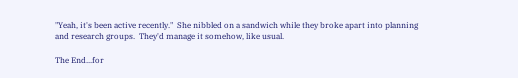"Yeah, it's been active recently."  She nibbled on a sandwich while they broke apart into planning and research groups.  They'd manage it somehow, like usual.

The End...for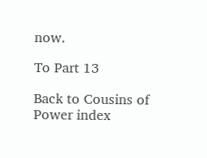now.

To Part 13

Back to Cousins of Power index